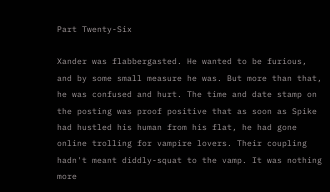Part Twenty-Six

Xander was flabbergasted. He wanted to be furious, and by some small measure he was. But more than that, he was confused and hurt. The time and date stamp on the posting was proof positive that as soon as Spike had hustled his human from his flat, he had gone online trolling for vampire lovers. Their coupling hadn't meant diddly-squat to the vamp. It was nothing more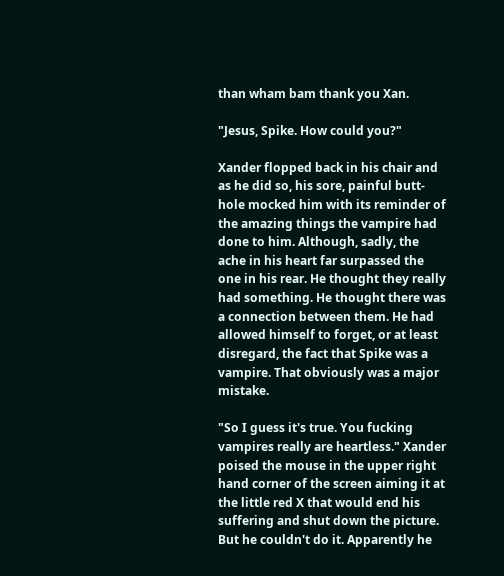than wham bam thank you Xan.

"Jesus, Spike. How could you?"

Xander flopped back in his chair and as he did so, his sore, painful butt-hole mocked him with its reminder of the amazing things the vampire had done to him. Although, sadly, the ache in his heart far surpassed the one in his rear. He thought they really had something. He thought there was a connection between them. He had allowed himself to forget, or at least disregard, the fact that Spike was a vampire. That obviously was a major mistake.

"So I guess it's true. You fucking vampires really are heartless." Xander poised the mouse in the upper right hand corner of the screen aiming it at the little red X that would end his suffering and shut down the picture. But he couldn't do it. Apparently he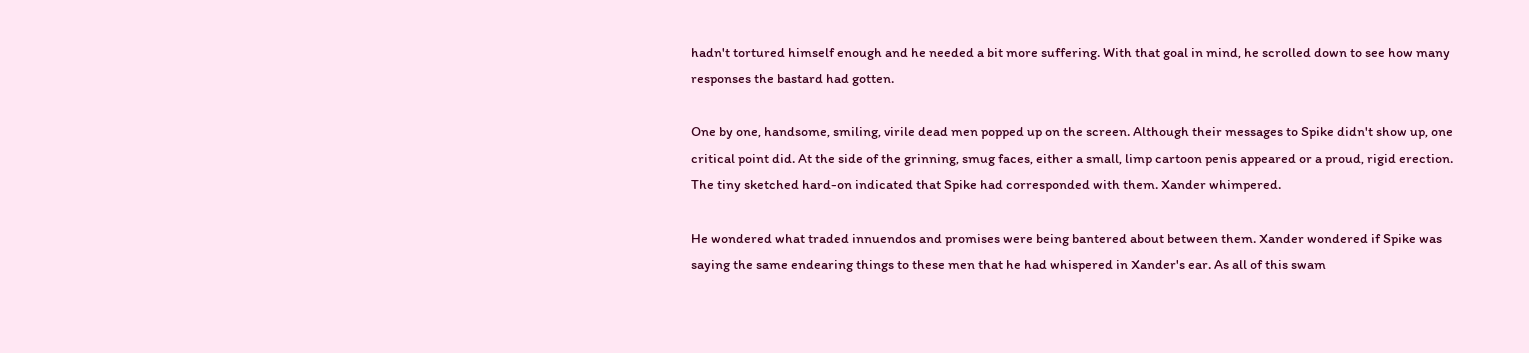hadn't tortured himself enough and he needed a bit more suffering. With that goal in mind, he scrolled down to see how many responses the bastard had gotten.

One by one, handsome, smiling, virile dead men popped up on the screen. Although their messages to Spike didn't show up, one critical point did. At the side of the grinning, smug faces, either a small, limp cartoon penis appeared or a proud, rigid erection. The tiny sketched hard-on indicated that Spike had corresponded with them. Xander whimpered.

He wondered what traded innuendos and promises were being bantered about between them. Xander wondered if Spike was saying the same endearing things to these men that he had whispered in Xander's ear. As all of this swam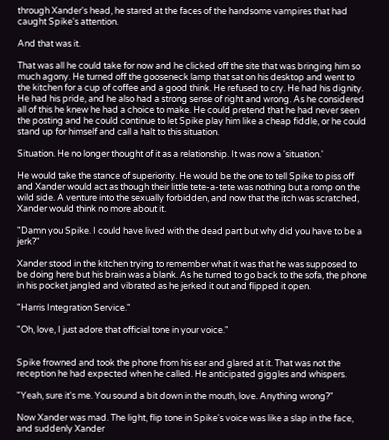through Xander's head, he stared at the faces of the handsome vampires that had caught Spike's attention.

And that was it.

That was all he could take for now and he clicked off the site that was bringing him so much agony. He turned off the gooseneck lamp that sat on his desktop and went to the kitchen for a cup of coffee and a good think. He refused to cry. He had his dignity. He had his pride, and he also had a strong sense of right and wrong. As he considered all of this he knew he had a choice to make. He could pretend that he had never seen the posting and he could continue to let Spike play him like a cheap fiddle, or he could stand up for himself and call a halt to this situation.

Situation. He no longer thought of it as a relationship. It was now a 'situation.'

He would take the stance of superiority. He would be the one to tell Spike to piss off and Xander would act as though their little tete-a-tete was nothing but a romp on the wild side. A venture into the sexually forbidden, and now that the itch was scratched, Xander would think no more about it.

"Damn you Spike. I could have lived with the dead part but why did you have to be a jerk?"

Xander stood in the kitchen trying to remember what it was that he was supposed to be doing here but his brain was a blank. As he turned to go back to the sofa, the phone in his pocket jangled and vibrated as he jerked it out and flipped it open.

"Harris Integration Service."

"Oh, love, I just adore that official tone in your voice."


Spike frowned and took the phone from his ear and glared at it. That was not the reception he had expected when he called. He anticipated giggles and whispers.

"Yeah, sure it's me. You sound a bit down in the mouth, love. Anything wrong?"

Now Xander was mad. The light, flip tone in Spike's voice was like a slap in the face, and suddenly Xander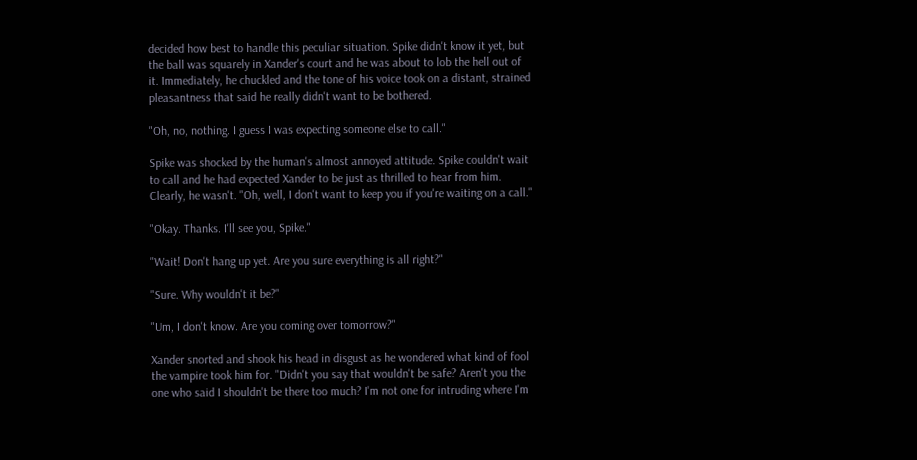decided how best to handle this peculiar situation. Spike didn't know it yet, but the ball was squarely in Xander's court and he was about to lob the hell out of it. Immediately, he chuckled and the tone of his voice took on a distant, strained pleasantness that said he really didn't want to be bothered.

"Oh, no, nothing. I guess I was expecting someone else to call."

Spike was shocked by the human's almost annoyed attitude. Spike couldn't wait to call and he had expected Xander to be just as thrilled to hear from him. Clearly, he wasn't. "Oh, well, I don't want to keep you if you're waiting on a call."

"Okay. Thanks. I'll see you, Spike."

"Wait! Don't hang up yet. Are you sure everything is all right?"

"Sure. Why wouldn't it be?"

"Um, I don't know. Are you coming over tomorrow?"

Xander snorted and shook his head in disgust as he wondered what kind of fool the vampire took him for. "Didn't you say that wouldn't be safe? Aren't you the one who said I shouldn't be there too much? I'm not one for intruding where I'm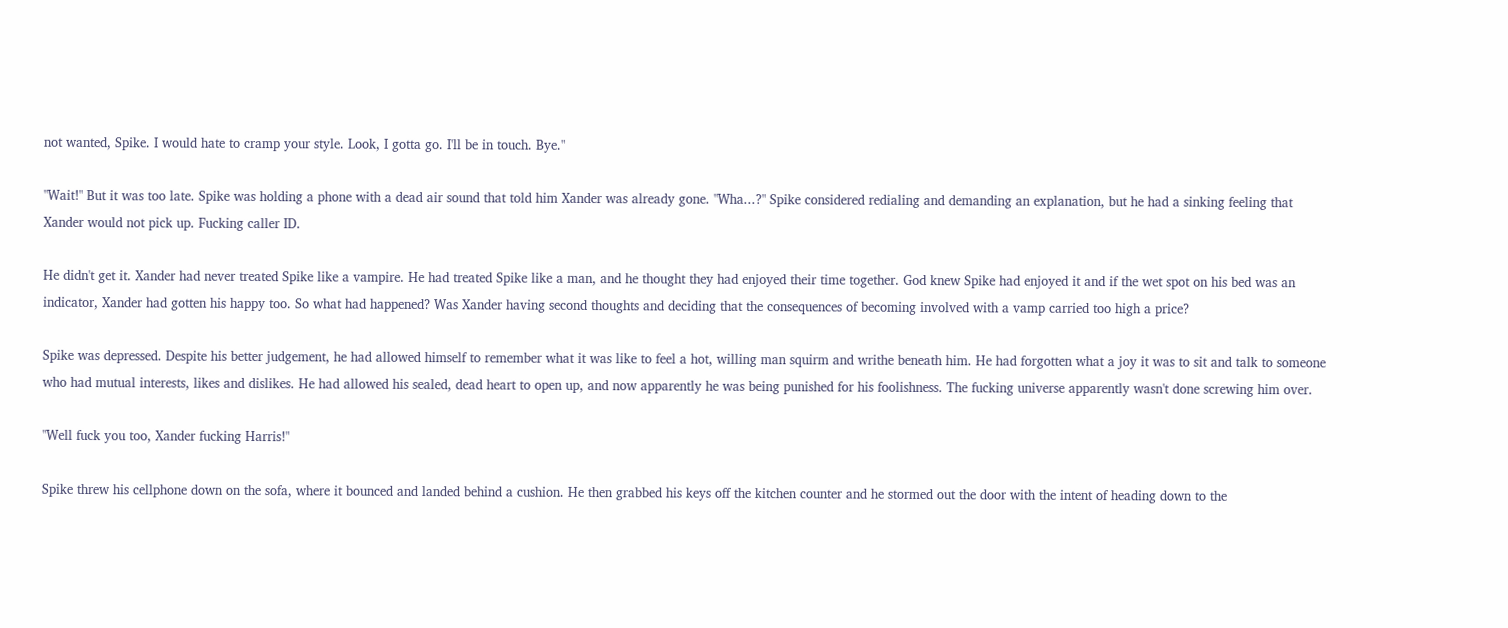not wanted, Spike. I would hate to cramp your style. Look, I gotta go. I'll be in touch. Bye."

"Wait!" But it was too late. Spike was holding a phone with a dead air sound that told him Xander was already gone. "Wha...?" Spike considered redialing and demanding an explanation, but he had a sinking feeling that Xander would not pick up. Fucking caller ID.

He didn't get it. Xander had never treated Spike like a vampire. He had treated Spike like a man, and he thought they had enjoyed their time together. God knew Spike had enjoyed it and if the wet spot on his bed was an indicator, Xander had gotten his happy too. So what had happened? Was Xander having second thoughts and deciding that the consequences of becoming involved with a vamp carried too high a price?

Spike was depressed. Despite his better judgement, he had allowed himself to remember what it was like to feel a hot, willing man squirm and writhe beneath him. He had forgotten what a joy it was to sit and talk to someone who had mutual interests, likes and dislikes. He had allowed his sealed, dead heart to open up, and now apparently he was being punished for his foolishness. The fucking universe apparently wasn't done screwing him over.

"Well fuck you too, Xander fucking Harris!"

Spike threw his cellphone down on the sofa, where it bounced and landed behind a cushion. He then grabbed his keys off the kitchen counter and he stormed out the door with the intent of heading down to the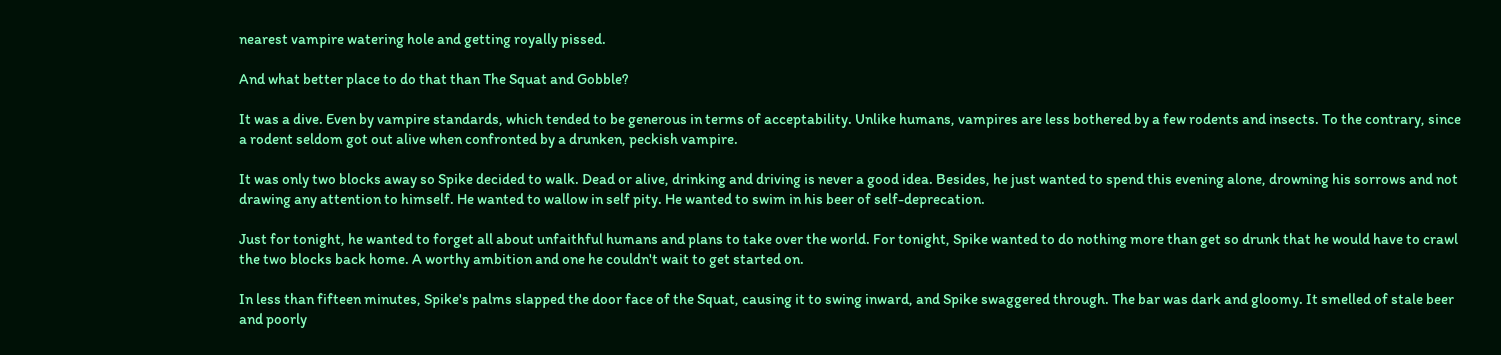nearest vampire watering hole and getting royally pissed.

And what better place to do that than The Squat and Gobble?

It was a dive. Even by vampire standards, which tended to be generous in terms of acceptability. Unlike humans, vampires are less bothered by a few rodents and insects. To the contrary, since a rodent seldom got out alive when confronted by a drunken, peckish vampire.

It was only two blocks away so Spike decided to walk. Dead or alive, drinking and driving is never a good idea. Besides, he just wanted to spend this evening alone, drowning his sorrows and not drawing any attention to himself. He wanted to wallow in self pity. He wanted to swim in his beer of self-deprecation.

Just for tonight, he wanted to forget all about unfaithful humans and plans to take over the world. For tonight, Spike wanted to do nothing more than get so drunk that he would have to crawl the two blocks back home. A worthy ambition and one he couldn't wait to get started on.

In less than fifteen minutes, Spike's palms slapped the door face of the Squat, causing it to swing inward, and Spike swaggered through. The bar was dark and gloomy. It smelled of stale beer and poorly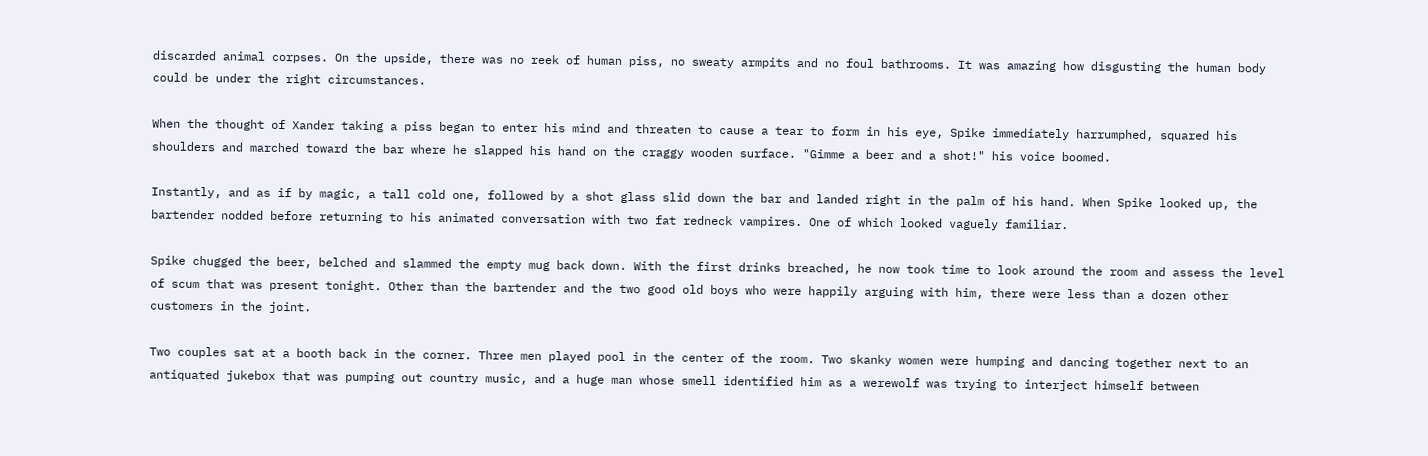discarded animal corpses. On the upside, there was no reek of human piss, no sweaty armpits and no foul bathrooms. It was amazing how disgusting the human body could be under the right circumstances.

When the thought of Xander taking a piss began to enter his mind and threaten to cause a tear to form in his eye, Spike immediately harrumphed, squared his shoulders and marched toward the bar where he slapped his hand on the craggy wooden surface. "Gimme a beer and a shot!" his voice boomed.

Instantly, and as if by magic, a tall cold one, followed by a shot glass slid down the bar and landed right in the palm of his hand. When Spike looked up, the bartender nodded before returning to his animated conversation with two fat redneck vampires. One of which looked vaguely familiar.

Spike chugged the beer, belched and slammed the empty mug back down. With the first drinks breached, he now took time to look around the room and assess the level of scum that was present tonight. Other than the bartender and the two good old boys who were happily arguing with him, there were less than a dozen other customers in the joint.

Two couples sat at a booth back in the corner. Three men played pool in the center of the room. Two skanky women were humping and dancing together next to an antiquated jukebox that was pumping out country music, and a huge man whose smell identified him as a werewolf was trying to interject himself between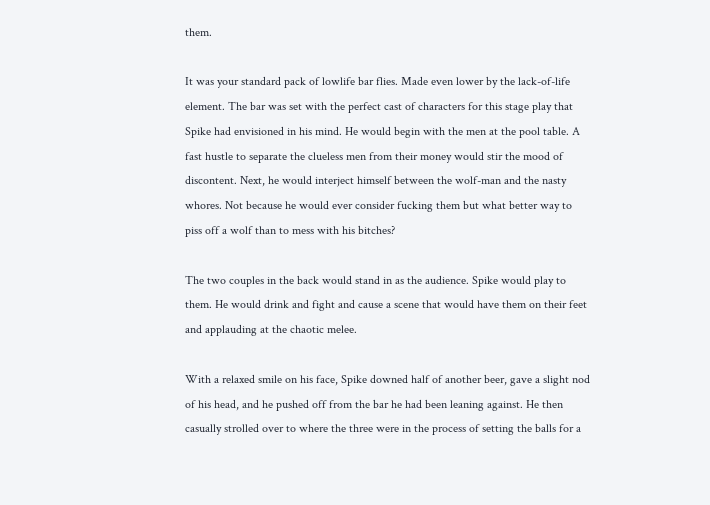them.

It was your standard pack of lowlife bar flies. Made even lower by the lack-of-life element. The bar was set with the perfect cast of characters for this stage play that Spike had envisioned in his mind. He would begin with the men at the pool table. A fast hustle to separate the clueless men from their money would stir the mood of discontent. Next, he would interject himself between the wolf-man and the nasty whores. Not because he would ever consider fucking them but what better way to piss off a wolf than to mess with his bitches?

The two couples in the back would stand in as the audience. Spike would play to them. He would drink and fight and cause a scene that would have them on their feet and applauding at the chaotic melee.

With a relaxed smile on his face, Spike downed half of another beer, gave a slight nod of his head, and he pushed off from the bar he had been leaning against. He then casually strolled over to where the three were in the process of setting the balls for a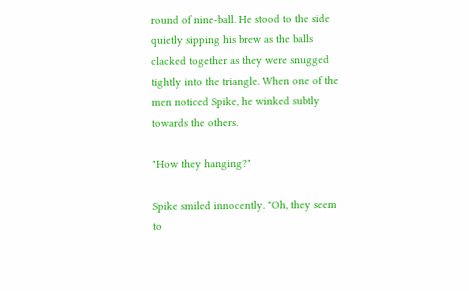round of nine-ball. He stood to the side quietly sipping his brew as the balls clacked together as they were snugged tightly into the triangle. When one of the men noticed Spike, he winked subtly towards the others.

"How they hanging?"

Spike smiled innocently. "Oh, they seem to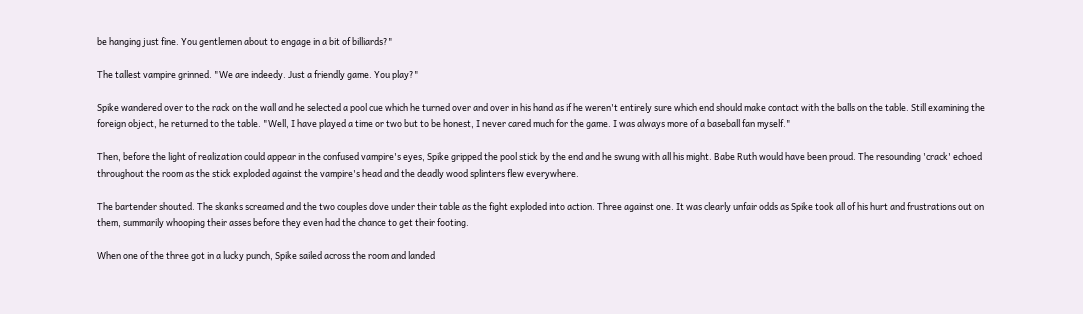be hanging just fine. You gentlemen about to engage in a bit of billiards?"

The tallest vampire grinned. "We are indeedy. Just a friendly game. You play?"

Spike wandered over to the rack on the wall and he selected a pool cue which he turned over and over in his hand as if he weren't entirely sure which end should make contact with the balls on the table. Still examining the foreign object, he returned to the table. "Well, I have played a time or two but to be honest, I never cared much for the game. I was always more of a baseball fan myself."

Then, before the light of realization could appear in the confused vampire's eyes, Spike gripped the pool stick by the end and he swung with all his might. Babe Ruth would have been proud. The resounding 'crack' echoed throughout the room as the stick exploded against the vampire's head and the deadly wood splinters flew everywhere.

The bartender shouted. The skanks screamed and the two couples dove under their table as the fight exploded into action. Three against one. It was clearly unfair odds as Spike took all of his hurt and frustrations out on them, summarily whooping their asses before they even had the chance to get their footing.

When one of the three got in a lucky punch, Spike sailed across the room and landed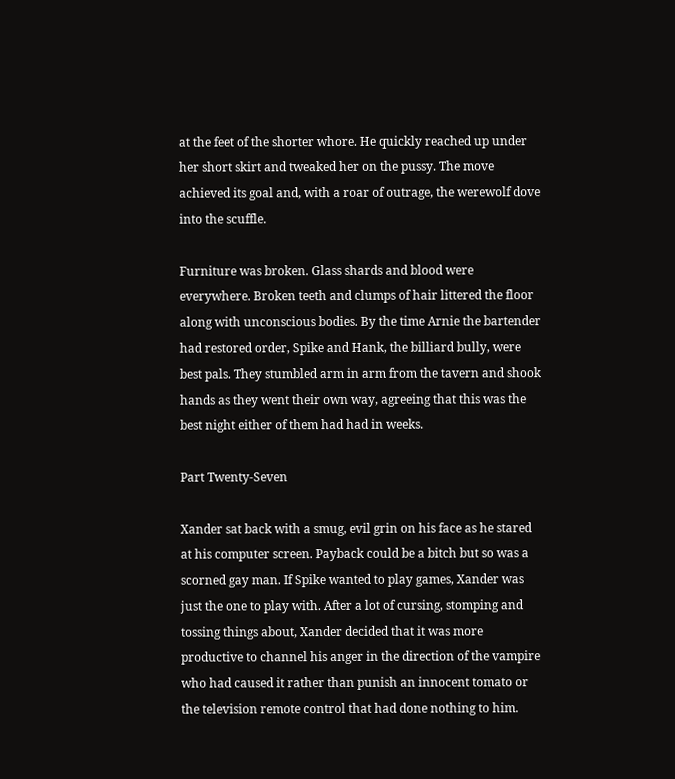at the feet of the shorter whore. He quickly reached up under her short skirt and tweaked her on the pussy. The move achieved its goal and, with a roar of outrage, the werewolf dove into the scuffle.

Furniture was broken. Glass shards and blood were everywhere. Broken teeth and clumps of hair littered the floor along with unconscious bodies. By the time Arnie the bartender had restored order, Spike and Hank, the billiard bully, were best pals. They stumbled arm in arm from the tavern and shook hands as they went their own way, agreeing that this was the best night either of them had had in weeks.

Part Twenty-Seven

Xander sat back with a smug, evil grin on his face as he stared at his computer screen. Payback could be a bitch but so was a scorned gay man. If Spike wanted to play games, Xander was just the one to play with. After a lot of cursing, stomping and tossing things about, Xander decided that it was more productive to channel his anger in the direction of the vampire who had caused it rather than punish an innocent tomato or the television remote control that had done nothing to him.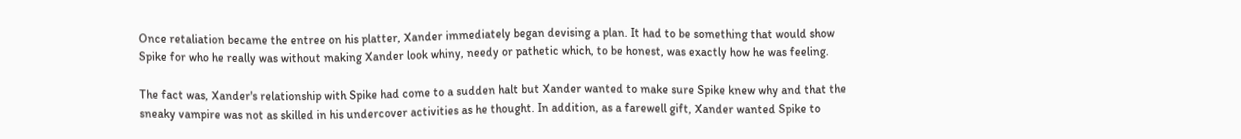Once retaliation became the entree on his platter, Xander immediately began devising a plan. It had to be something that would show Spike for who he really was without making Xander look whiny, needy or pathetic which, to be honest, was exactly how he was feeling.

The fact was, Xander's relationship with Spike had come to a sudden halt but Xander wanted to make sure Spike knew why and that the sneaky vampire was not as skilled in his undercover activities as he thought. In addition, as a farewell gift, Xander wanted Spike to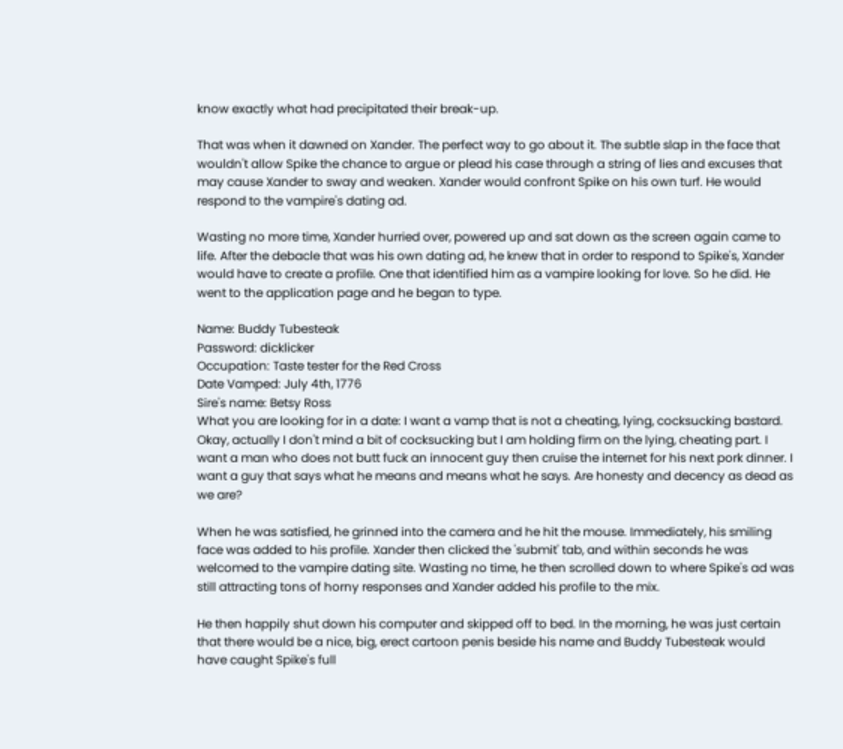know exactly what had precipitated their break-up.

That was when it dawned on Xander. The perfect way to go about it. The subtle slap in the face that wouldn't allow Spike the chance to argue or plead his case through a string of lies and excuses that may cause Xander to sway and weaken. Xander would confront Spike on his own turf. He would respond to the vampire's dating ad.

Wasting no more time, Xander hurried over, powered up and sat down as the screen again came to life. After the debacle that was his own dating ad, he knew that in order to respond to Spike's, Xander would have to create a profile. One that identified him as a vampire looking for love. So he did. He went to the application page and he began to type.

Name: Buddy Tubesteak
Password: dicklicker
Occupation: Taste tester for the Red Cross
Date Vamped: July 4th, 1776
Sire's name: Betsy Ross
What you are looking for in a date: I want a vamp that is not a cheating, lying, cocksucking bastard. Okay, actually I don't mind a bit of cocksucking but I am holding firm on the lying, cheating part. I want a man who does not butt fuck an innocent guy then cruise the internet for his next pork dinner. I want a guy that says what he means and means what he says. Are honesty and decency as dead as we are?

When he was satisfied, he grinned into the camera and he hit the mouse. Immediately, his smiling face was added to his profile. Xander then clicked the 'submit' tab, and within seconds he was welcomed to the vampire dating site. Wasting no time, he then scrolled down to where Spike's ad was still attracting tons of horny responses and Xander added his profile to the mix.

He then happily shut down his computer and skipped off to bed. In the morning, he was just certain that there would be a nice, big, erect cartoon penis beside his name and Buddy Tubesteak would have caught Spike's full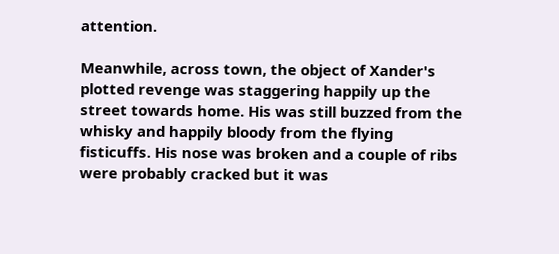attention.

Meanwhile, across town, the object of Xander's plotted revenge was staggering happily up the street towards home. His was still buzzed from the whisky and happily bloody from the flying fisticuffs. His nose was broken and a couple of ribs were probably cracked but it was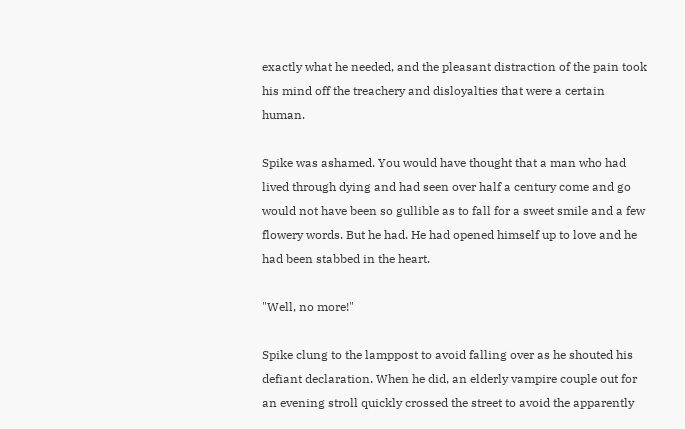exactly what he needed, and the pleasant distraction of the pain took his mind off the treachery and disloyalties that were a certain human.

Spike was ashamed. You would have thought that a man who had lived through dying and had seen over half a century come and go would not have been so gullible as to fall for a sweet smile and a few flowery words. But he had. He had opened himself up to love and he had been stabbed in the heart.

"Well, no more!"

Spike clung to the lamppost to avoid falling over as he shouted his defiant declaration. When he did, an elderly vampire couple out for an evening stroll quickly crossed the street to avoid the apparently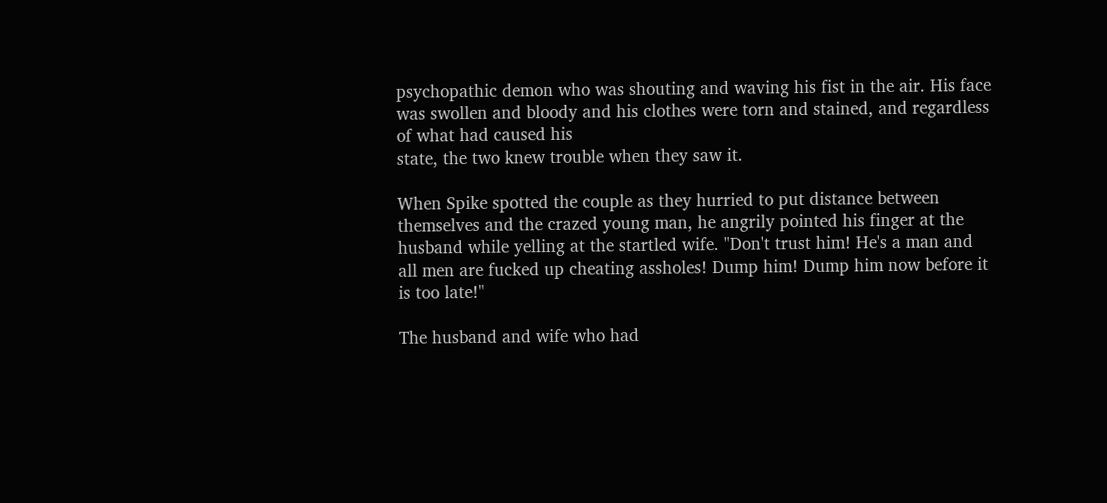psychopathic demon who was shouting and waving his fist in the air. His face was swollen and bloody and his clothes were torn and stained, and regardless of what had caused his
state, the two knew trouble when they saw it.

When Spike spotted the couple as they hurried to put distance between themselves and the crazed young man, he angrily pointed his finger at the husband while yelling at the startled wife. "Don't trust him! He's a man and all men are fucked up cheating assholes! Dump him! Dump him now before it is too late!"

The husband and wife who had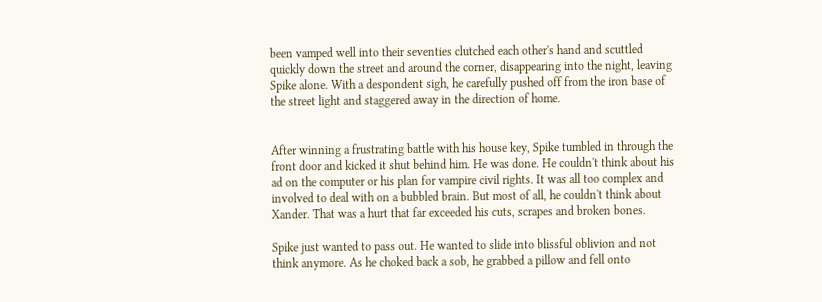been vamped well into their seventies clutched each other's hand and scuttled quickly down the street and around the corner, disappearing into the night, leaving Spike alone. With a despondent sigh, he carefully pushed off from the iron base of the street light and staggered away in the direction of home.


After winning a frustrating battle with his house key, Spike tumbled in through the front door and kicked it shut behind him. He was done. He couldn't think about his ad on the computer or his plan for vampire civil rights. It was all too complex and involved to deal with on a bubbled brain. But most of all, he couldn't think about Xander. That was a hurt that far exceeded his cuts, scrapes and broken bones.

Spike just wanted to pass out. He wanted to slide into blissful oblivion and not think anymore. As he choked back a sob, he grabbed a pillow and fell onto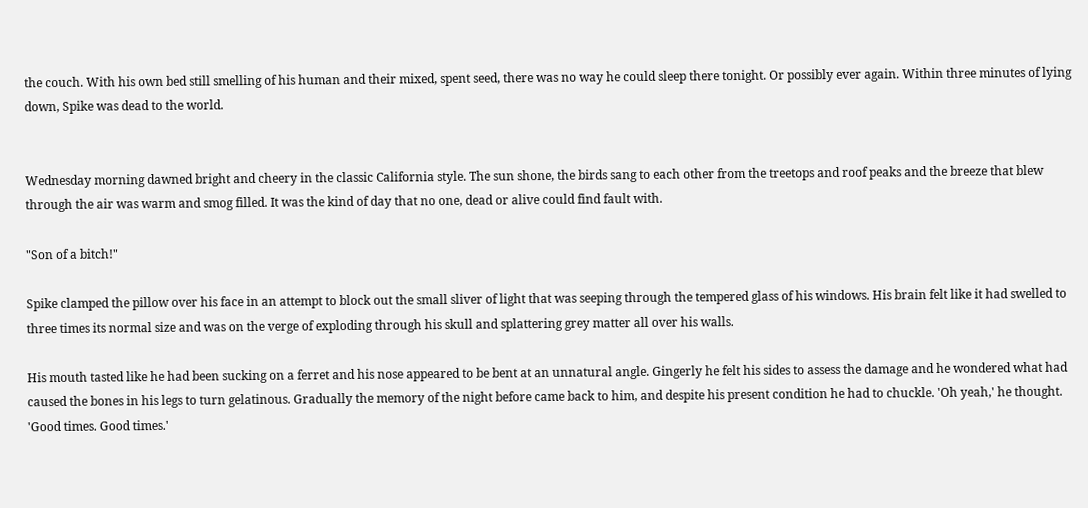the couch. With his own bed still smelling of his human and their mixed, spent seed, there was no way he could sleep there tonight. Or possibly ever again. Within three minutes of lying down, Spike was dead to the world.


Wednesday morning dawned bright and cheery in the classic California style. The sun shone, the birds sang to each other from the treetops and roof peaks and the breeze that blew through the air was warm and smog filled. It was the kind of day that no one, dead or alive could find fault with.

"Son of a bitch!"

Spike clamped the pillow over his face in an attempt to block out the small sliver of light that was seeping through the tempered glass of his windows. His brain felt like it had swelled to three times its normal size and was on the verge of exploding through his skull and splattering grey matter all over his walls.

His mouth tasted like he had been sucking on a ferret and his nose appeared to be bent at an unnatural angle. Gingerly he felt his sides to assess the damage and he wondered what had caused the bones in his legs to turn gelatinous. Gradually the memory of the night before came back to him, and despite his present condition he had to chuckle. 'Oh yeah,' he thought. 'Good times. Good times.'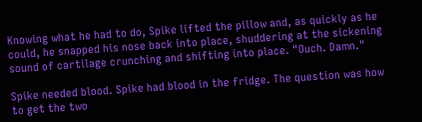Knowing what he had to do, Spike lifted the pillow and, as quickly as he could, he snapped his nose back into place, shuddering at the sickening sound of cartilage crunching and shifting into place. "Ouch. Damn."

Spike needed blood. Spike had blood in the fridge. The question was how to get the two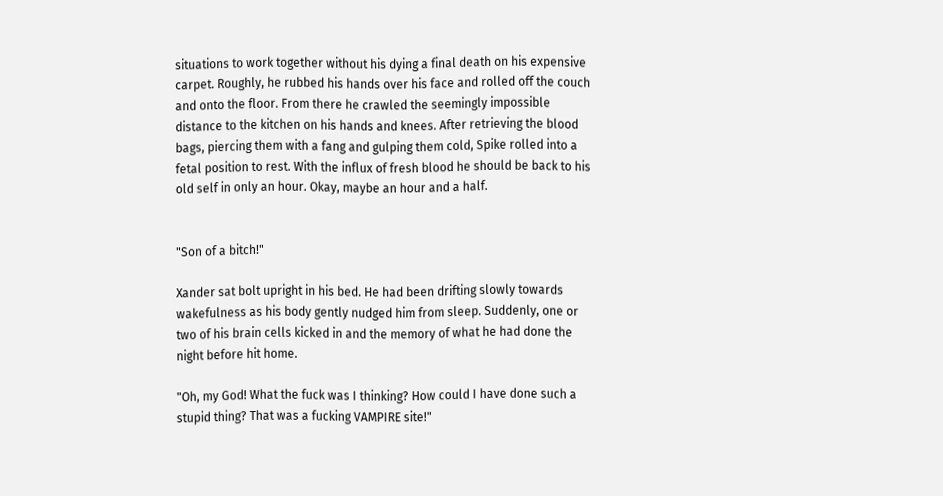situations to work together without his dying a final death on his expensive carpet. Roughly, he rubbed his hands over his face and rolled off the couch and onto the floor. From there he crawled the seemingly impossible distance to the kitchen on his hands and knees. After retrieving the blood
bags, piercing them with a fang and gulping them cold, Spike rolled into a fetal position to rest. With the influx of fresh blood he should be back to his old self in only an hour. Okay, maybe an hour and a half.


"Son of a bitch!"

Xander sat bolt upright in his bed. He had been drifting slowly towards wakefulness as his body gently nudged him from sleep. Suddenly, one or two of his brain cells kicked in and the memory of what he had done the night before hit home.

"Oh, my God! What the fuck was I thinking? How could I have done such a stupid thing? That was a fucking VAMPIRE site!"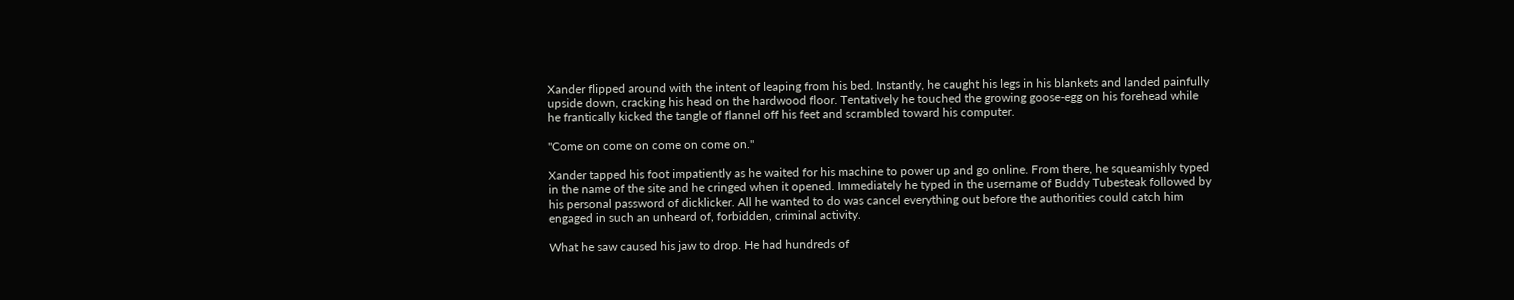Xander flipped around with the intent of leaping from his bed. Instantly, he caught his legs in his blankets and landed painfully upside down, cracking his head on the hardwood floor. Tentatively he touched the growing goose-egg on his forehead while he frantically kicked the tangle of flannel off his feet and scrambled toward his computer.

"Come on come on come on come on."

Xander tapped his foot impatiently as he waited for his machine to power up and go online. From there, he squeamishly typed in the name of the site and he cringed when it opened. Immediately he typed in the username of Buddy Tubesteak followed by his personal password of dicklicker. All he wanted to do was cancel everything out before the authorities could catch him engaged in such an unheard of, forbidden, criminal activity.

What he saw caused his jaw to drop. He had hundreds of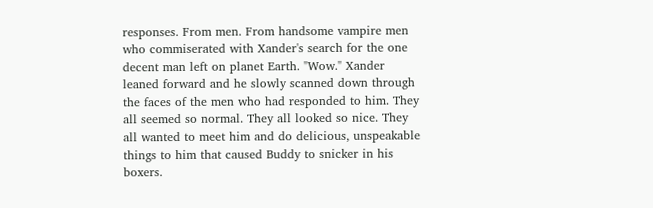responses. From men. From handsome vampire men who commiserated with Xander's search for the one decent man left on planet Earth. "Wow." Xander leaned forward and he slowly scanned down through the faces of the men who had responded to him. They all seemed so normal. They all looked so nice. They all wanted to meet him and do delicious, unspeakable things to him that caused Buddy to snicker in his boxers.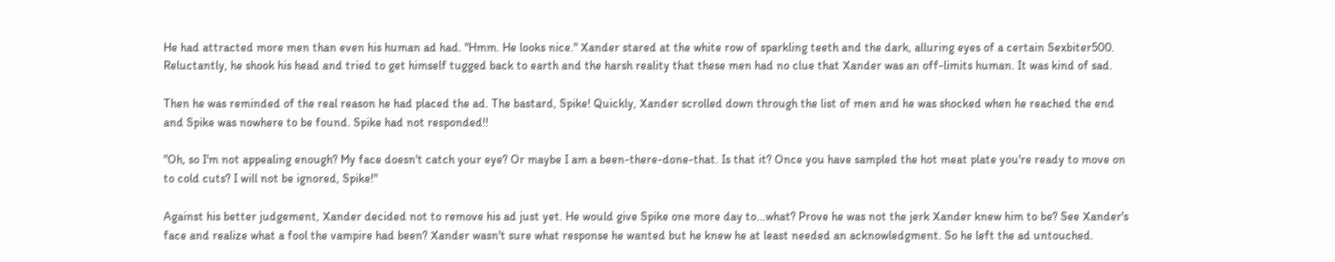He had attracted more men than even his human ad had. "Hmm. He looks nice." Xander stared at the white row of sparkling teeth and the dark, alluring eyes of a certain Sexbiter500. Reluctantly, he shook his head and tried to get himself tugged back to earth and the harsh reality that these men had no clue that Xander was an off-limits human. It was kind of sad.

Then he was reminded of the real reason he had placed the ad. The bastard, Spike! Quickly, Xander scrolled down through the list of men and he was shocked when he reached the end and Spike was nowhere to be found. Spike had not responded!!

"Oh, so I'm not appealing enough? My face doesn't catch your eye? Or maybe I am a been-there-done-that. Is that it? Once you have sampled the hot meat plate you're ready to move on to cold cuts? I will not be ignored, Spike!"

Against his better judgement, Xander decided not to remove his ad just yet. He would give Spike one more day to...what? Prove he was not the jerk Xander knew him to be? See Xander's face and realize what a fool the vampire had been? Xander wasn't sure what response he wanted but he knew he at least needed an acknowledgment. So he left the ad untouched.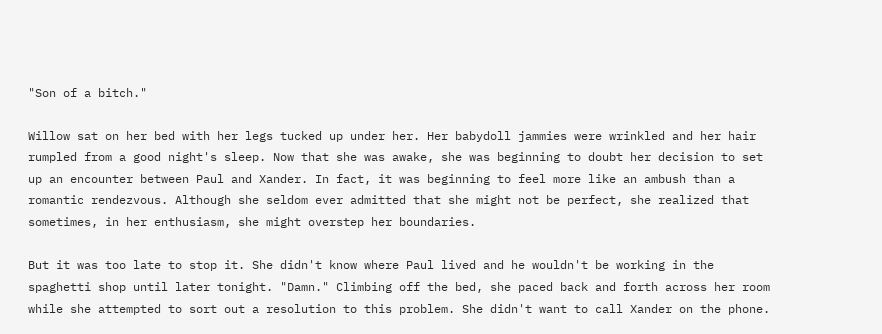"Son of a bitch."

Willow sat on her bed with her legs tucked up under her. Her babydoll jammies were wrinkled and her hair rumpled from a good night's sleep. Now that she was awake, she was beginning to doubt her decision to set up an encounter between Paul and Xander. In fact, it was beginning to feel more like an ambush than a romantic rendezvous. Although she seldom ever admitted that she might not be perfect, she realized that sometimes, in her enthusiasm, she might overstep her boundaries.

But it was too late to stop it. She didn't know where Paul lived and he wouldn't be working in the spaghetti shop until later tonight. "Damn." Climbing off the bed, she paced back and forth across her room while she attempted to sort out a resolution to this problem. She didn't want to call Xander on the phone.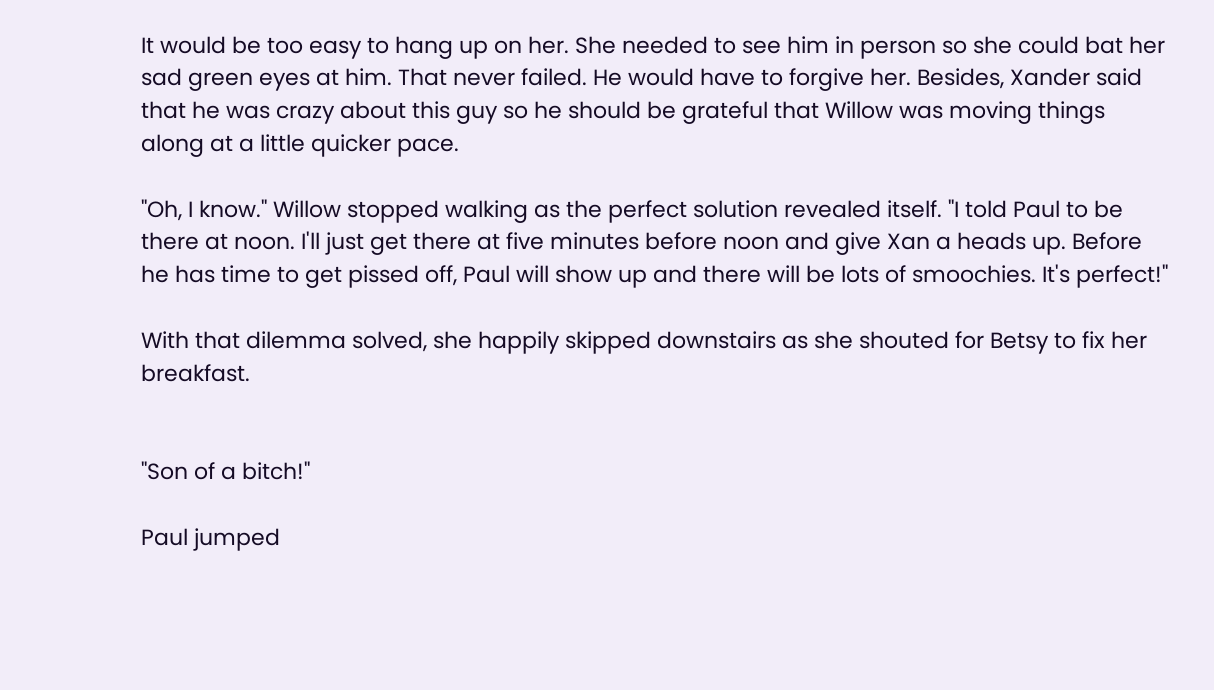It would be too easy to hang up on her. She needed to see him in person so she could bat her sad green eyes at him. That never failed. He would have to forgive her. Besides, Xander said that he was crazy about this guy so he should be grateful that Willow was moving things along at a little quicker pace.

"Oh, I know." Willow stopped walking as the perfect solution revealed itself. "I told Paul to be there at noon. I'll just get there at five minutes before noon and give Xan a heads up. Before he has time to get pissed off, Paul will show up and there will be lots of smoochies. It's perfect!"

With that dilemma solved, she happily skipped downstairs as she shouted for Betsy to fix her breakfast.


"Son of a bitch!"

Paul jumped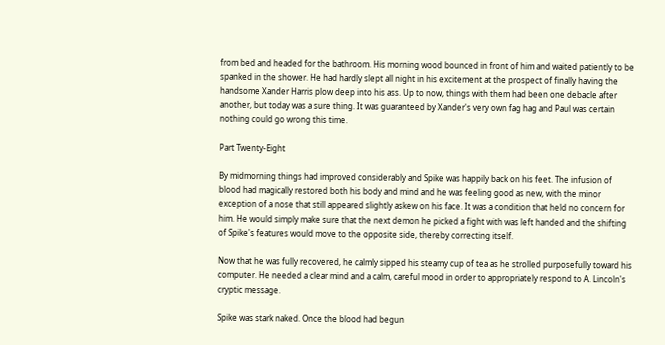from bed and headed for the bathroom. His morning wood bounced in front of him and waited patiently to be spanked in the shower. He had hardly slept all night in his excitement at the prospect of finally having the handsome Xander Harris plow deep into his ass. Up to now, things with them had been one debacle after another, but today was a sure thing. It was guaranteed by Xander's very own fag hag and Paul was certain nothing could go wrong this time.

Part Twenty-Eight

By midmorning things had improved considerably and Spike was happily back on his feet. The infusion of blood had magically restored both his body and mind and he was feeling good as new, with the minor exception of a nose that still appeared slightly askew on his face. It was a condition that held no concern for him. He would simply make sure that the next demon he picked a fight with was left handed and the shifting of Spike's features would move to the opposite side, thereby correcting itself.

Now that he was fully recovered, he calmly sipped his steamy cup of tea as he strolled purposefully toward his computer. He needed a clear mind and a calm, careful mood in order to appropriately respond to A. Lincoln's cryptic message.

Spike was stark naked. Once the blood had begun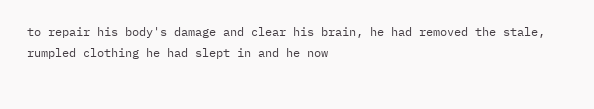to repair his body's damage and clear his brain, he had removed the stale, rumpled clothing he had slept in and he now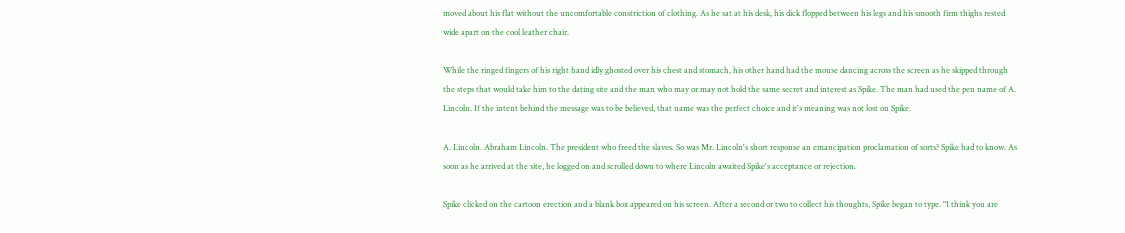moved about his flat without the uncomfortable constriction of clothing. As he sat at his desk, his dick flopped between his legs and his smooth firm thighs rested wide apart on the cool leather chair.

While the ringed fingers of his right hand idly ghosted over his chest and stomach, his other hand had the mouse dancing across the screen as he skipped through the steps that would take him to the dating site and the man who may or may not hold the same secret and interest as Spike. The man had used the pen name of A. Lincoln. If the intent behind the message was to be believed, that name was the perfect choice and it's meaning was not lost on Spike.

A. Lincoln. Abraham Lincoln. The president who freed the slaves. So was Mr. Lincoln's short response an emancipation proclamation of sorts? Spike had to know. As soon as he arrived at the site, he logged on and scrolled down to where Lincoln awaited Spike's acceptance or rejection.

Spike clicked on the cartoon erection and a blank box appeared on his screen. After a second or two to collect his thoughts, Spike began to type. "I think you are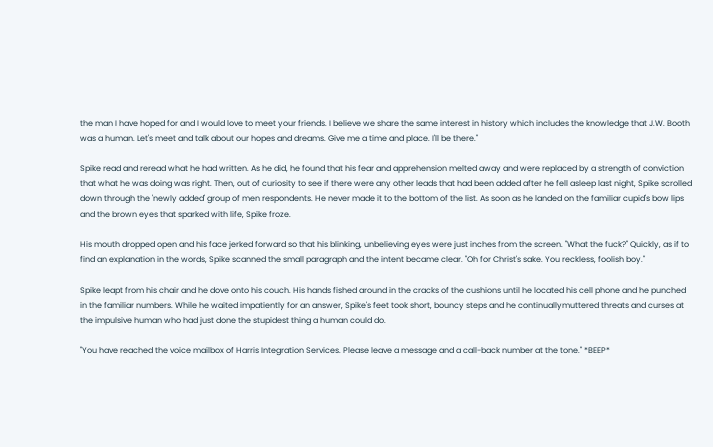the man I have hoped for and I would love to meet your friends. I believe we share the same interest in history which includes the knowledge that J.W. Booth was a human. Let's meet and talk about our hopes and dreams. Give me a time and place. I'll be there."

Spike read and reread what he had written. As he did, he found that his fear and apprehension melted away and were replaced by a strength of conviction that what he was doing was right. Then, out of curiosity to see if there were any other leads that had been added after he fell asleep last night, Spike scrolled down through the 'newly added' group of men respondents. He never made it to the bottom of the list. As soon as he landed on the familiar cupid's bow lips and the brown eyes that sparked with life, Spike froze.

His mouth dropped open and his face jerked forward so that his blinking, unbelieving eyes were just inches from the screen. "What the fuck?" Quickly, as if to find an explanation in the words, Spike scanned the small paragraph and the intent became clear. "Oh for Christ's sake. You reckless, foolish boy."

Spike leapt from his chair and he dove onto his couch. His hands fished around in the cracks of the cushions until he located his cell phone and he punched in the familiar numbers. While he waited impatiently for an answer, Spike's feet took short, bouncy steps and he continuallymuttered threats and curses at the impulsive human who had just done the stupidest thing a human could do.

"You have reached the voice mailbox of Harris Integration Services. Please leave a message and a call-back number at the tone." *BEEP*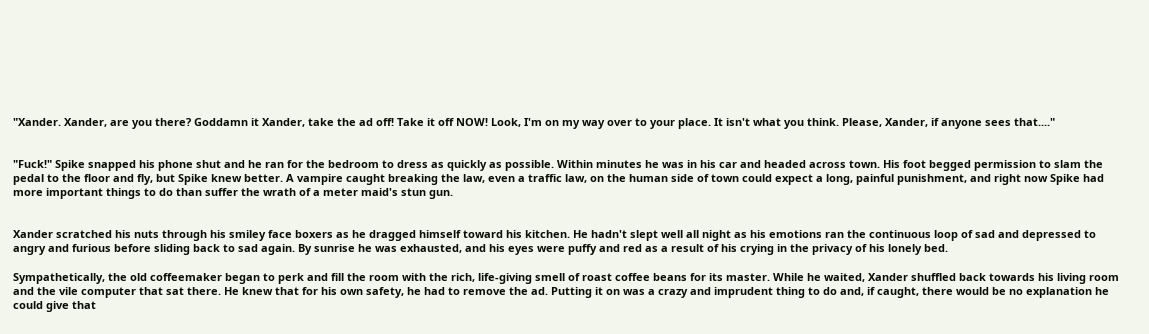"Xander. Xander, are you there? Goddamn it Xander, take the ad off! Take it off NOW! Look, I'm on my way over to your place. It isn't what you think. Please, Xander, if anyone sees that...."


"Fuck!" Spike snapped his phone shut and he ran for the bedroom to dress as quickly as possible. Within minutes he was in his car and headed across town. His foot begged permission to slam the pedal to the floor and fly, but Spike knew better. A vampire caught breaking the law, even a traffic law, on the human side of town could expect a long, painful punishment, and right now Spike had more important things to do than suffer the wrath of a meter maid's stun gun.


Xander scratched his nuts through his smiley face boxers as he dragged himself toward his kitchen. He hadn't slept well all night as his emotions ran the continuous loop of sad and depressed to angry and furious before sliding back to sad again. By sunrise he was exhausted, and his eyes were puffy and red as a result of his crying in the privacy of his lonely bed.

Sympathetically, the old coffeemaker began to perk and fill the room with the rich, life-giving smell of roast coffee beans for its master. While he waited, Xander shuffled back towards his living room and the vile computer that sat there. He knew that for his own safety, he had to remove the ad. Putting it on was a crazy and imprudent thing to do and, if caught, there would be no explanation he could give that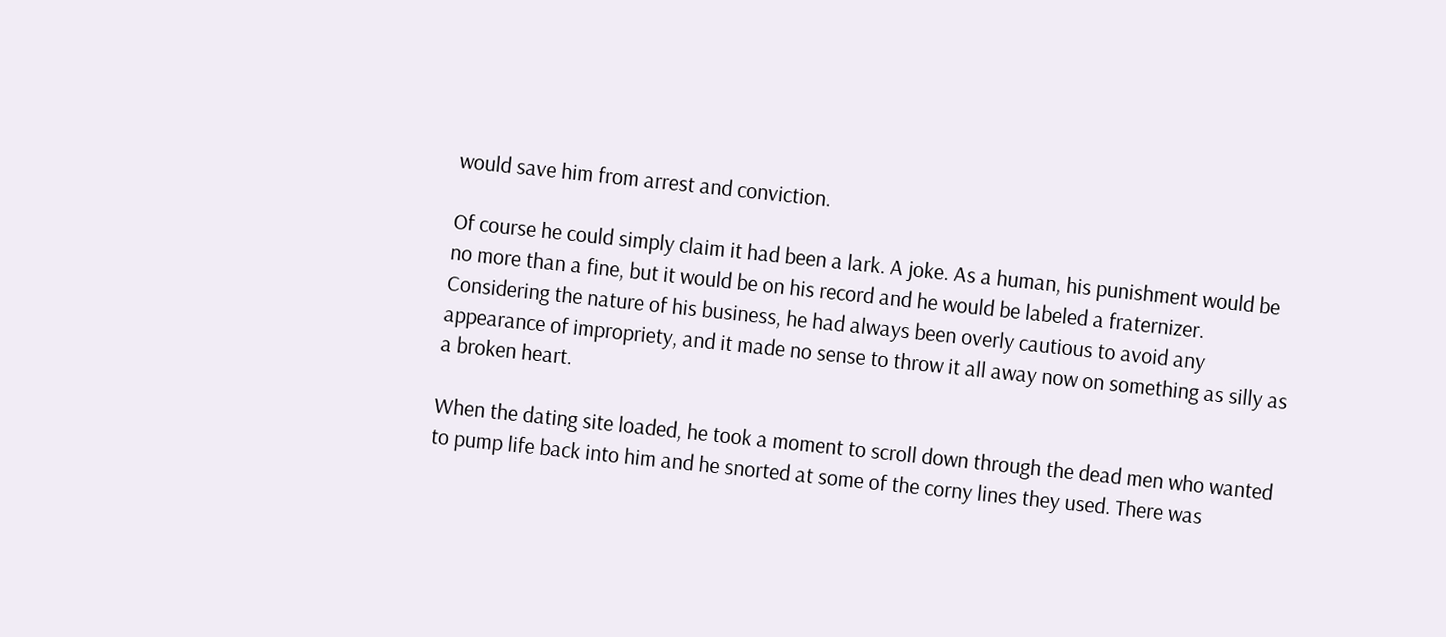would save him from arrest and conviction.

Of course he could simply claim it had been a lark. A joke. As a human, his punishment would be no more than a fine, but it would be on his record and he would be labeled a fraternizer. Considering the nature of his business, he had always been overly cautious to avoid any appearance of impropriety, and it made no sense to throw it all away now on something as silly as a broken heart.

When the dating site loaded, he took a moment to scroll down through the dead men who wanted to pump life back into him and he snorted at some of the corny lines they used. There was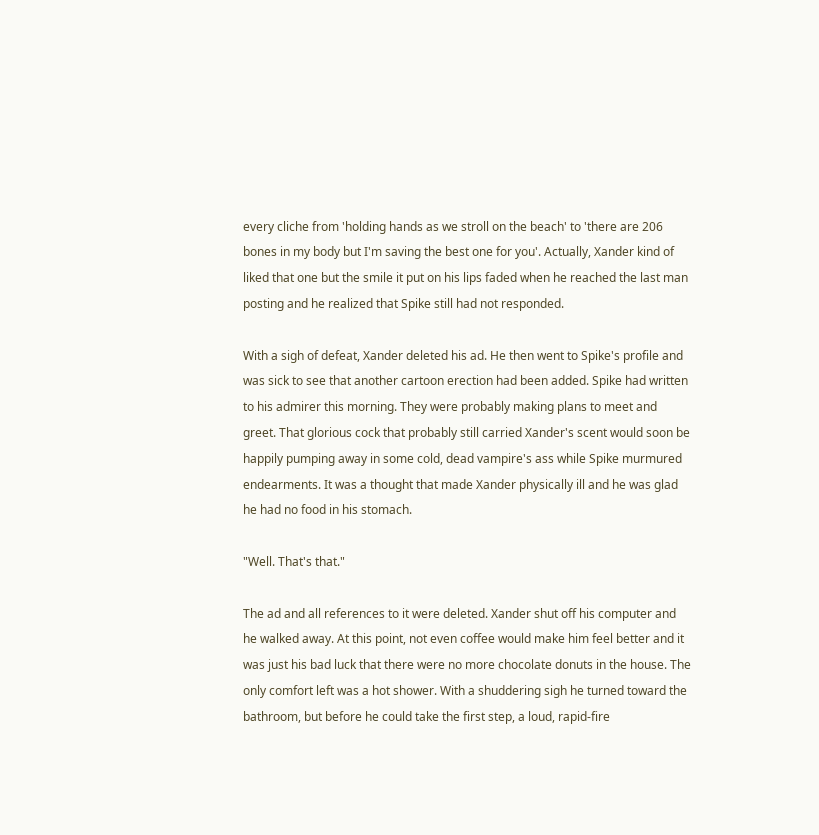every cliche from 'holding hands as we stroll on the beach' to 'there are 206 bones in my body but I'm saving the best one for you'. Actually, Xander kind of liked that one but the smile it put on his lips faded when he reached the last man posting and he realized that Spike still had not responded.

With a sigh of defeat, Xander deleted his ad. He then went to Spike's profile and was sick to see that another cartoon erection had been added. Spike had written to his admirer this morning. They were probably making plans to meet and greet. That glorious cock that probably still carried Xander's scent would soon be happily pumping away in some cold, dead vampire's ass while Spike murmured endearments. It was a thought that made Xander physically ill and he was glad he had no food in his stomach.

"Well. That's that."

The ad and all references to it were deleted. Xander shut off his computer and he walked away. At this point, not even coffee would make him feel better and it was just his bad luck that there were no more chocolate donuts in the house. The only comfort left was a hot shower. With a shuddering sigh he turned toward the bathroom, but before he could take the first step, a loud, rapid-fire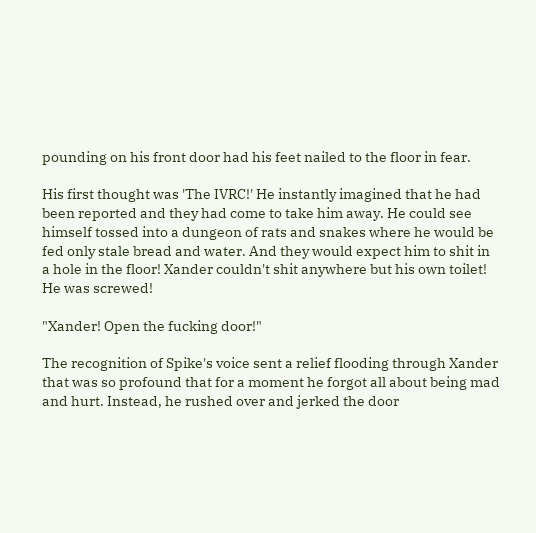pounding on his front door had his feet nailed to the floor in fear.

His first thought was 'The IVRC!' He instantly imagined that he had been reported and they had come to take him away. He could see himself tossed into a dungeon of rats and snakes where he would be fed only stale bread and water. And they would expect him to shit in a hole in the floor! Xander couldn't shit anywhere but his own toilet! He was screwed!

"Xander! Open the fucking door!"

The recognition of Spike's voice sent a relief flooding through Xander that was so profound that for a moment he forgot all about being mad and hurt. Instead, he rushed over and jerked the door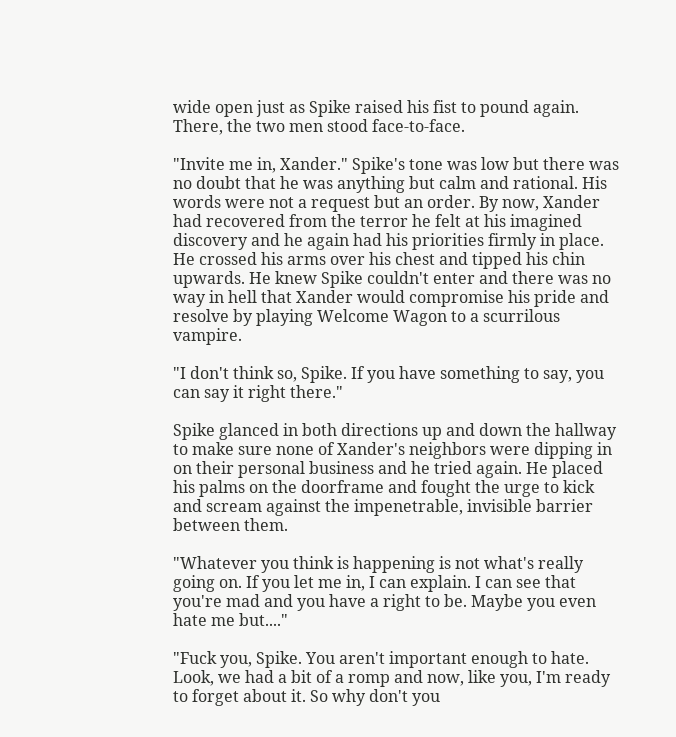wide open just as Spike raised his fist to pound again. There, the two men stood face-to-face.

"Invite me in, Xander." Spike's tone was low but there was no doubt that he was anything but calm and rational. His words were not a request but an order. By now, Xander had recovered from the terror he felt at his imagined discovery and he again had his priorities firmly in place. He crossed his arms over his chest and tipped his chin upwards. He knew Spike couldn't enter and there was no way in hell that Xander would compromise his pride and resolve by playing Welcome Wagon to a scurrilous vampire.

"I don't think so, Spike. If you have something to say, you can say it right there."

Spike glanced in both directions up and down the hallway to make sure none of Xander's neighbors were dipping in on their personal business and he tried again. He placed his palms on the doorframe and fought the urge to kick and scream against the impenetrable, invisible barrier between them.

"Whatever you think is happening is not what's really going on. If you let me in, I can explain. I can see that you're mad and you have a right to be. Maybe you even hate me but...."

"Fuck you, Spike. You aren't important enough to hate. Look, we had a bit of a romp and now, like you, I'm ready to forget about it. So why don't you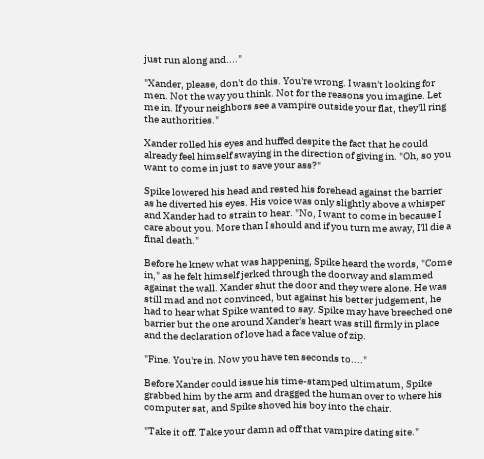just run along and...."

"Xander, please, don't do this. You're wrong. I wasn't looking for men. Not the way you think. Not for the reasons you imagine. Let me in. If your neighbors see a vampire outside your flat, they'll ring the authorities."

Xander rolled his eyes and huffed despite the fact that he could already feel himself swaying in the direction of giving in. "Oh, so you want to come in just to save your ass?"

Spike lowered his head and rested his forehead against the barrier as he diverted his eyes. His voice was only slightly above a whisper and Xander had to strain to hear. "No, I want to come in because I care about you. More than I should and if you turn me away, I'll die a final death."

Before he knew what was happening, Spike heard the words, "Come in," as he felt himself jerked through the doorway and slammed against the wall. Xander shut the door and they were alone. He was still mad and not convinced, but against his better judgement, he had to hear what Spike wanted to say. Spike may have breeched one barrier but the one around Xander's heart was still firmly in place and the declaration of love had a face value of zip.

"Fine. You're in. Now you have ten seconds to...."

Before Xander could issue his time-stamped ultimatum, Spike grabbed him by the arm and dragged the human over to where his computer sat, and Spike shoved his boy into the chair.

"Take it off. Take your damn ad off that vampire dating site."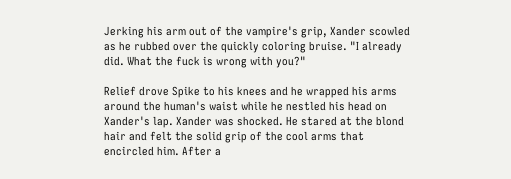Jerking his arm out of the vampire's grip, Xander scowled as he rubbed over the quickly coloring bruise. "I already did. What the fuck is wrong with you?"

Relief drove Spike to his knees and he wrapped his arms around the human's waist while he nestled his head on Xander's lap. Xander was shocked. He stared at the blond hair and felt the solid grip of the cool arms that encircled him. After a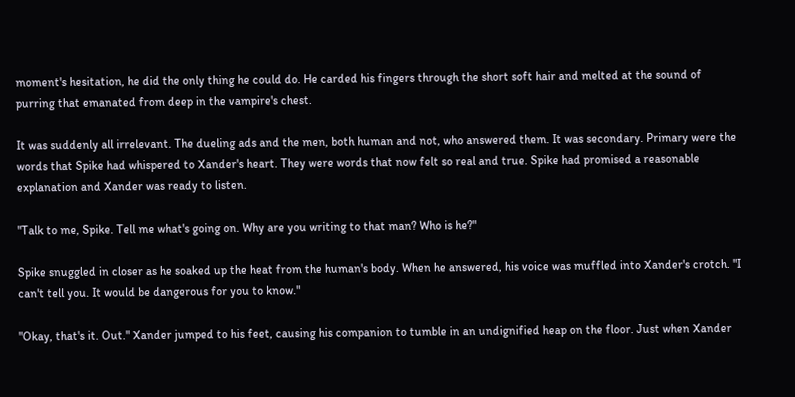moment's hesitation, he did the only thing he could do. He carded his fingers through the short soft hair and melted at the sound of purring that emanated from deep in the vampire's chest.

It was suddenly all irrelevant. The dueling ads and the men, both human and not, who answered them. It was secondary. Primary were the words that Spike had whispered to Xander's heart. They were words that now felt so real and true. Spike had promised a reasonable explanation and Xander was ready to listen.

"Talk to me, Spike. Tell me what's going on. Why are you writing to that man? Who is he?"

Spike snuggled in closer as he soaked up the heat from the human's body. When he answered, his voice was muffled into Xander's crotch. "I can't tell you. It would be dangerous for you to know."

"Okay, that's it. Out." Xander jumped to his feet, causing his companion to tumble in an undignified heap on the floor. Just when Xander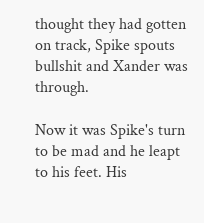thought they had gotten on track, Spike spouts bullshit and Xander was through.

Now it was Spike's turn to be mad and he leapt to his feet. His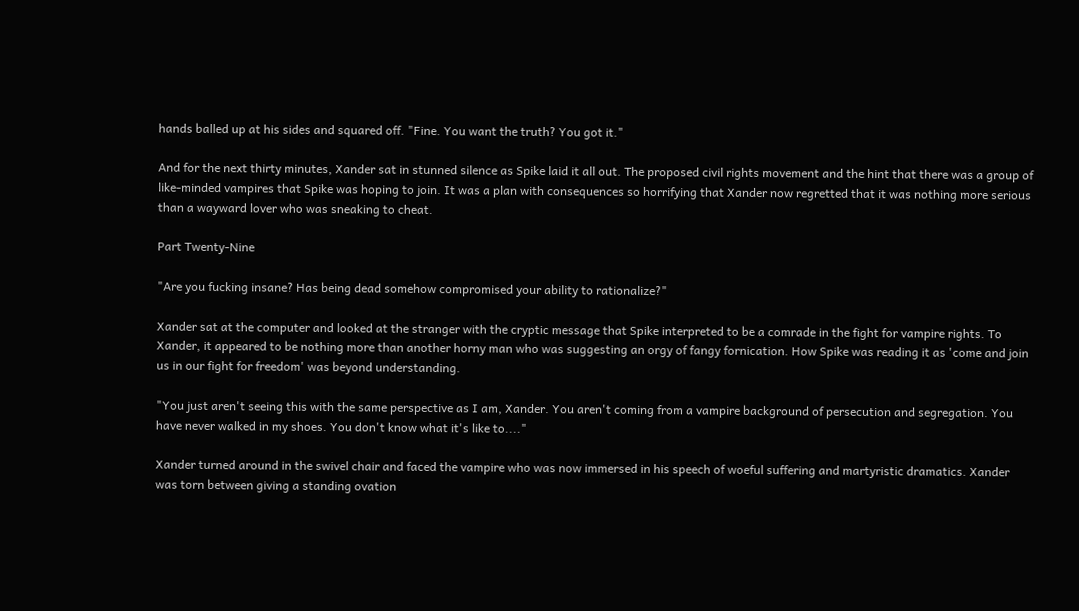hands balled up at his sides and squared off. "Fine. You want the truth? You got it."

And for the next thirty minutes, Xander sat in stunned silence as Spike laid it all out. The proposed civil rights movement and the hint that there was a group of like-minded vampires that Spike was hoping to join. It was a plan with consequences so horrifying that Xander now regretted that it was nothing more serious than a wayward lover who was sneaking to cheat.

Part Twenty-Nine

"Are you fucking insane? Has being dead somehow compromised your ability to rationalize?"

Xander sat at the computer and looked at the stranger with the cryptic message that Spike interpreted to be a comrade in the fight for vampire rights. To Xander, it appeared to be nothing more than another horny man who was suggesting an orgy of fangy fornication. How Spike was reading it as 'come and join us in our fight for freedom' was beyond understanding.

"You just aren't seeing this with the same perspective as I am, Xander. You aren't coming from a vampire background of persecution and segregation. You have never walked in my shoes. You don't know what it's like to...."

Xander turned around in the swivel chair and faced the vampire who was now immersed in his speech of woeful suffering and martyristic dramatics. Xander was torn between giving a standing ovation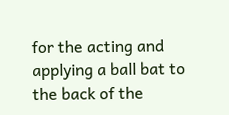for the acting and applying a ball bat to the back of the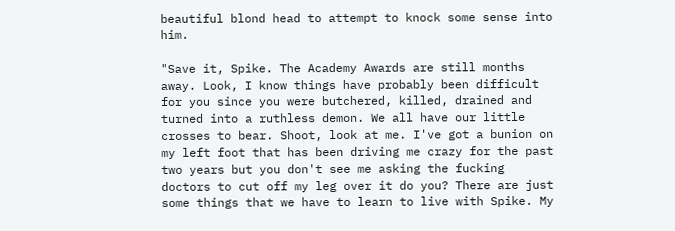beautiful blond head to attempt to knock some sense into him.

"Save it, Spike. The Academy Awards are still months away. Look, I know things have probably been difficult for you since you were butchered, killed, drained and turned into a ruthless demon. We all have our little crosses to bear. Shoot, look at me. I've got a bunion on my left foot that has been driving me crazy for the past two years but you don't see me asking the fucking doctors to cut off my leg over it do you? There are just some things that we have to learn to live with Spike. My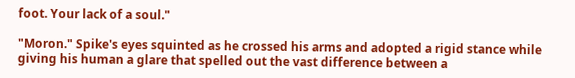foot. Your lack of a soul."

"Moron." Spike's eyes squinted as he crossed his arms and adopted a rigid stance while giving his human a glare that spelled out the vast difference between a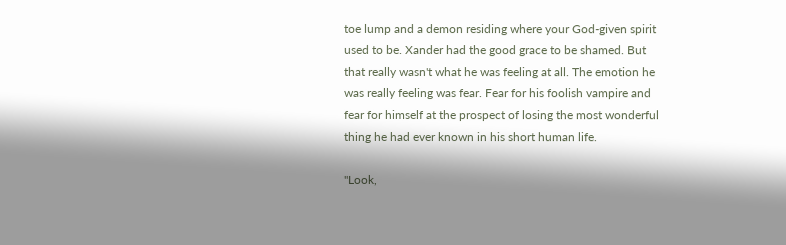toe lump and a demon residing where your God-given spirit used to be. Xander had the good grace to be shamed. But that really wasn't what he was feeling at all. The emotion he was really feeling was fear. Fear for his foolish vampire and fear for himself at the prospect of losing the most wonderful thing he had ever known in his short human life.

"Look,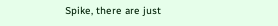Spike, there are just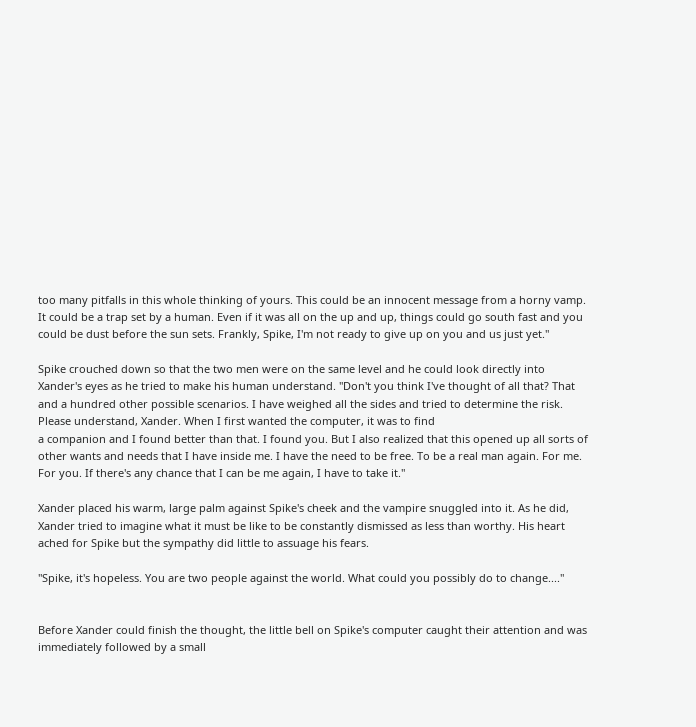too many pitfalls in this whole thinking of yours. This could be an innocent message from a horny vamp. It could be a trap set by a human. Even if it was all on the up and up, things could go south fast and you could be dust before the sun sets. Frankly, Spike, I'm not ready to give up on you and us just yet."

Spike crouched down so that the two men were on the same level and he could look directly into Xander's eyes as he tried to make his human understand. "Don't you think I've thought of all that? That and a hundred other possible scenarios. I have weighed all the sides and tried to determine the risk. Please understand, Xander. When I first wanted the computer, it was to find
a companion and I found better than that. I found you. But I also realized that this opened up all sorts of other wants and needs that I have inside me. I have the need to be free. To be a real man again. For me. For you. If there's any chance that I can be me again, I have to take it."

Xander placed his warm, large palm against Spike's cheek and the vampire snuggled into it. As he did, Xander tried to imagine what it must be like to be constantly dismissed as less than worthy. His heart ached for Spike but the sympathy did little to assuage his fears.

"Spike, it's hopeless. You are two people against the world. What could you possibly do to change...."


Before Xander could finish the thought, the little bell on Spike's computer caught their attention and was immediately followed by a small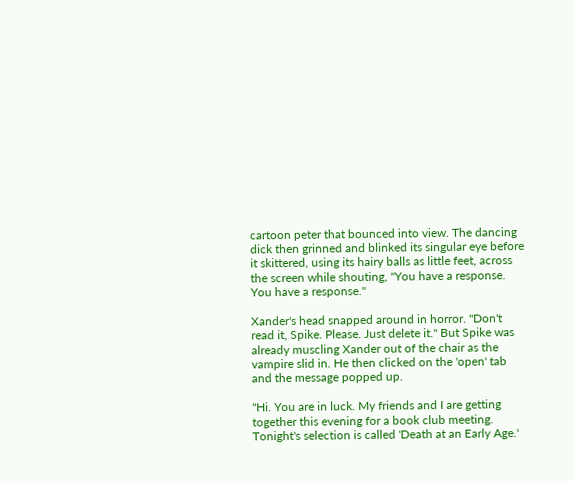cartoon peter that bounced into view. The dancing dick then grinned and blinked its singular eye before it skittered, using its hairy balls as little feet, across the screen while shouting, "You have a response. You have a response."

Xander's head snapped around in horror. "Don't read it, Spike. Please. Just delete it." But Spike was already muscling Xander out of the chair as the vampire slid in. He then clicked on the 'open' tab and the message popped up.

"Hi. You are in luck. My friends and I are getting together this evening for a book club meeting. Tonight's selection is called 'Death at an Early Age.'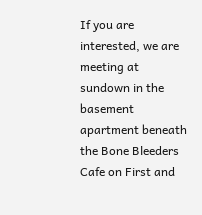If you are interested, we are meeting at sundown in the basement apartment beneath the Bone Bleeders Cafe on First and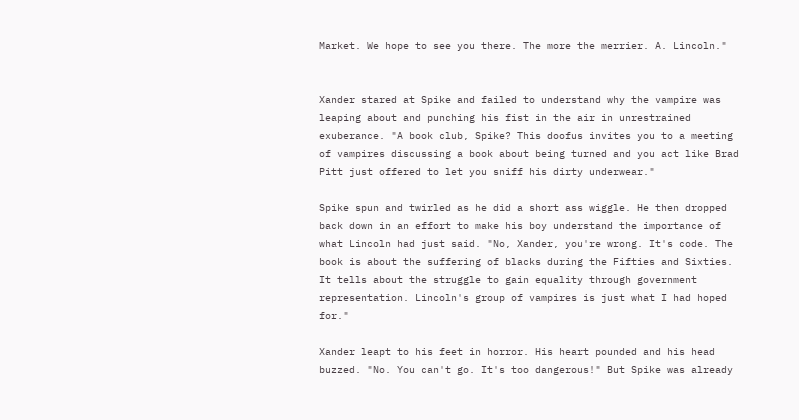Market. We hope to see you there. The more the merrier. A. Lincoln."


Xander stared at Spike and failed to understand why the vampire was leaping about and punching his fist in the air in unrestrained exuberance. "A book club, Spike? This doofus invites you to a meeting of vampires discussing a book about being turned and you act like Brad Pitt just offered to let you sniff his dirty underwear."

Spike spun and twirled as he did a short ass wiggle. He then dropped back down in an effort to make his boy understand the importance of what Lincoln had just said. "No, Xander, you're wrong. It's code. The book is about the suffering of blacks during the Fifties and Sixties. It tells about the struggle to gain equality through government representation. Lincoln's group of vampires is just what I had hoped for."

Xander leapt to his feet in horror. His heart pounded and his head buzzed. "No. You can't go. It's too dangerous!" But Spike was already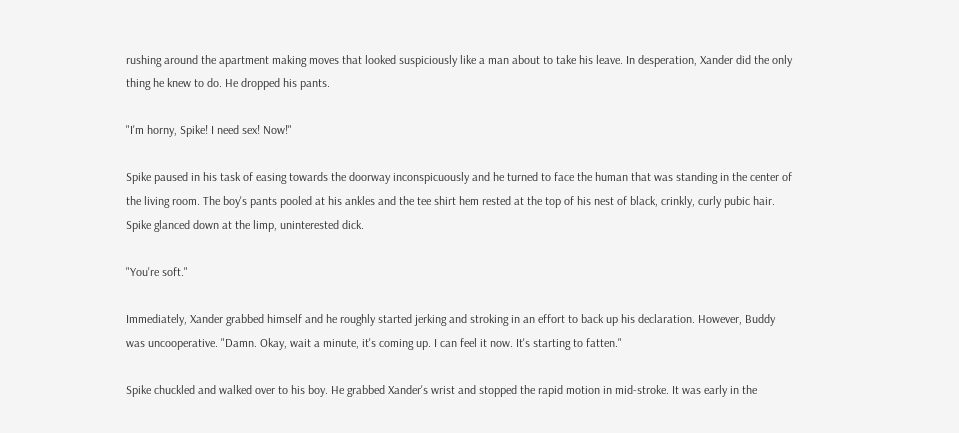rushing around the apartment making moves that looked suspiciously like a man about to take his leave. In desperation, Xander did the only thing he knew to do. He dropped his pants.

"I'm horny, Spike! I need sex! Now!"

Spike paused in his task of easing towards the doorway inconspicuously and he turned to face the human that was standing in the center of the living room. The boy's pants pooled at his ankles and the tee shirt hem rested at the top of his nest of black, crinkly, curly pubic hair. Spike glanced down at the limp, uninterested dick.

"You're soft."

Immediately, Xander grabbed himself and he roughly started jerking and stroking in an effort to back up his declaration. However, Buddy was uncooperative. "Damn. Okay, wait a minute, it's coming up. I can feel it now. It's starting to fatten."

Spike chuckled and walked over to his boy. He grabbed Xander's wrist and stopped the rapid motion in mid-stroke. It was early in the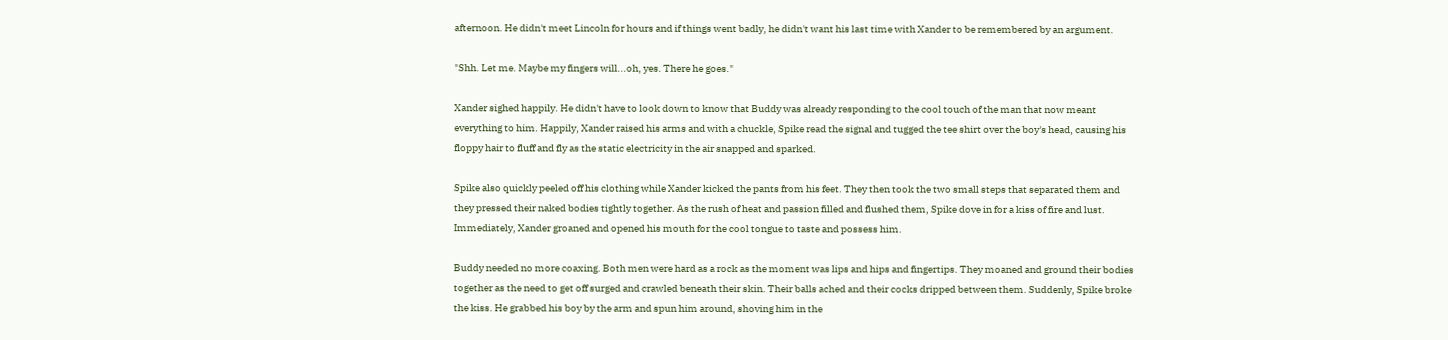afternoon. He didn't meet Lincoln for hours and if things went badly, he didn't want his last time with Xander to be remembered by an argument.

"Shh. Let me. Maybe my fingers will...oh, yes. There he goes."

Xander sighed happily. He didn't have to look down to know that Buddy was already responding to the cool touch of the man that now meant everything to him. Happily, Xander raised his arms and with a chuckle, Spike read the signal and tugged the tee shirt over the boy's head, causing his floppy hair to fluff and fly as the static electricity in the air snapped and sparked.

Spike also quickly peeled off his clothing while Xander kicked the pants from his feet. They then took the two small steps that separated them and they pressed their naked bodies tightly together. As the rush of heat and passion filled and flushed them, Spike dove in for a kiss of fire and lust. Immediately, Xander groaned and opened his mouth for the cool tongue to taste and possess him.

Buddy needed no more coaxing. Both men were hard as a rock as the moment was lips and hips and fingertips. They moaned and ground their bodies together as the need to get off surged and crawled beneath their skin. Their balls ached and their cocks dripped between them. Suddenly, Spike broke the kiss. He grabbed his boy by the arm and spun him around, shoving him in the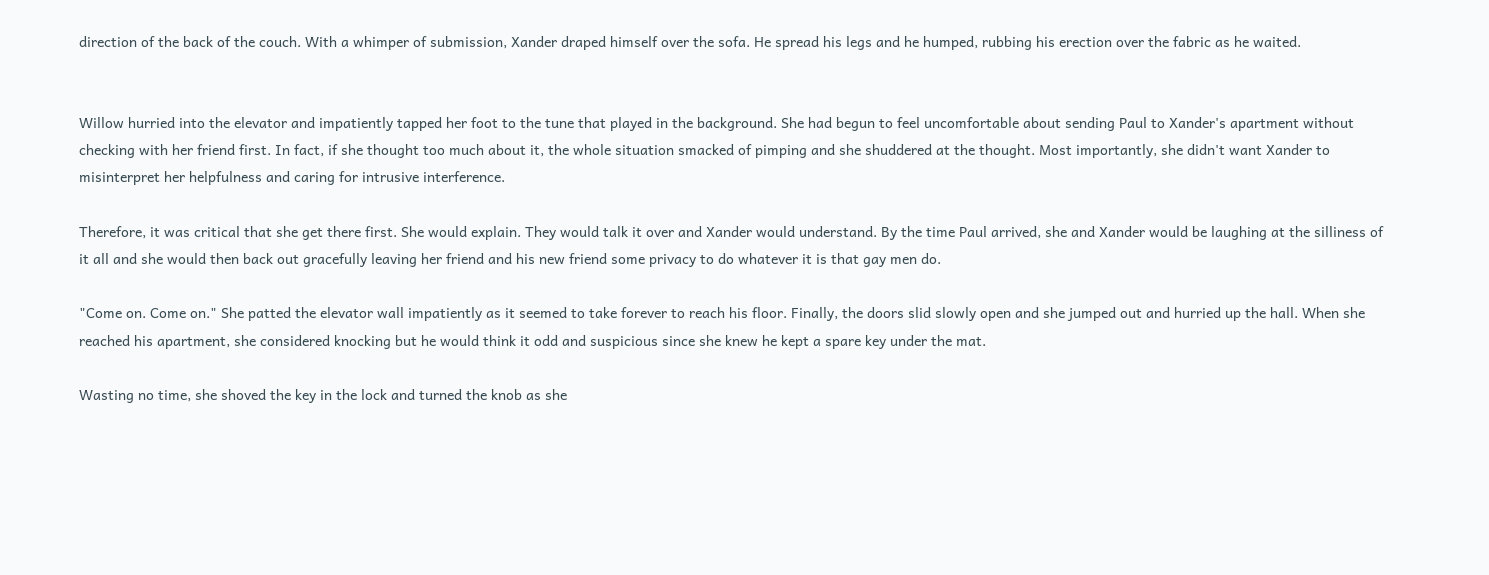direction of the back of the couch. With a whimper of submission, Xander draped himself over the sofa. He spread his legs and he humped, rubbing his erection over the fabric as he waited.


Willow hurried into the elevator and impatiently tapped her foot to the tune that played in the background. She had begun to feel uncomfortable about sending Paul to Xander's apartment without checking with her friend first. In fact, if she thought too much about it, the whole situation smacked of pimping and she shuddered at the thought. Most importantly, she didn't want Xander to misinterpret her helpfulness and caring for intrusive interference.

Therefore, it was critical that she get there first. She would explain. They would talk it over and Xander would understand. By the time Paul arrived, she and Xander would be laughing at the silliness of it all and she would then back out gracefully leaving her friend and his new friend some privacy to do whatever it is that gay men do.

"Come on. Come on." She patted the elevator wall impatiently as it seemed to take forever to reach his floor. Finally, the doors slid slowly open and she jumped out and hurried up the hall. When she reached his apartment, she considered knocking but he would think it odd and suspicious since she knew he kept a spare key under the mat.

Wasting no time, she shoved the key in the lock and turned the knob as she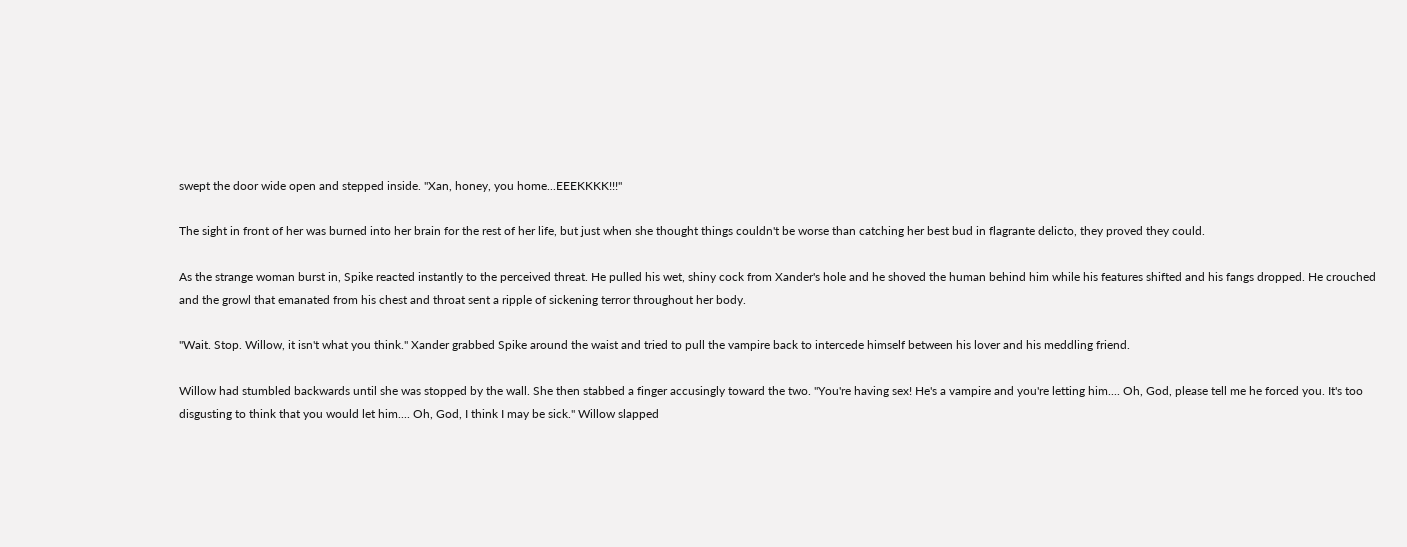swept the door wide open and stepped inside. "Xan, honey, you home...EEEKKKK!!!"

The sight in front of her was burned into her brain for the rest of her life, but just when she thought things couldn't be worse than catching her best bud in flagrante delicto, they proved they could.

As the strange woman burst in, Spike reacted instantly to the perceived threat. He pulled his wet, shiny cock from Xander's hole and he shoved the human behind him while his features shifted and his fangs dropped. He crouched and the growl that emanated from his chest and throat sent a ripple of sickening terror throughout her body.

"Wait. Stop. Willow, it isn't what you think." Xander grabbed Spike around the waist and tried to pull the vampire back to intercede himself between his lover and his meddling friend.

Willow had stumbled backwards until she was stopped by the wall. She then stabbed a finger accusingly toward the two. "You're having sex! He's a vampire and you're letting him.... Oh, God, please tell me he forced you. It's too disgusting to think that you would let him.... Oh, God, I think I may be sick." Willow slapped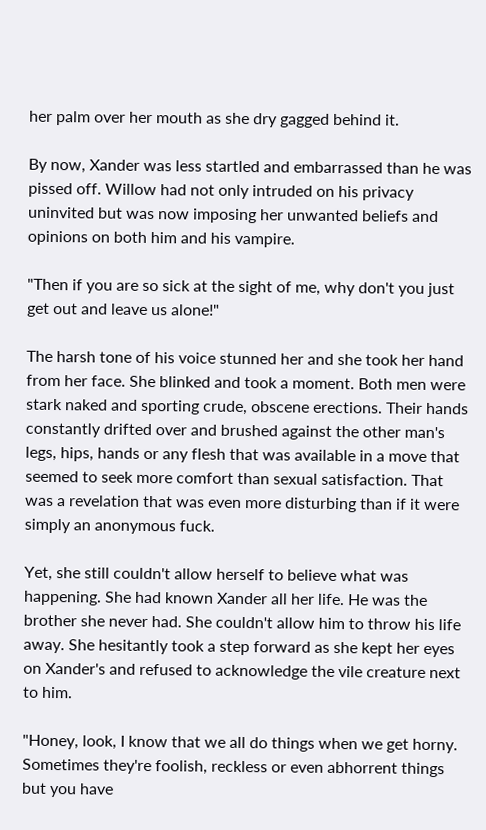her palm over her mouth as she dry gagged behind it.

By now, Xander was less startled and embarrassed than he was pissed off. Willow had not only intruded on his privacy uninvited but was now imposing her unwanted beliefs and opinions on both him and his vampire.

"Then if you are so sick at the sight of me, why don't you just get out and leave us alone!"

The harsh tone of his voice stunned her and she took her hand from her face. She blinked and took a moment. Both men were stark naked and sporting crude, obscene erections. Their hands constantly drifted over and brushed against the other man's legs, hips, hands or any flesh that was available in a move that seemed to seek more comfort than sexual satisfaction. That was a revelation that was even more disturbing than if it were simply an anonymous fuck.

Yet, she still couldn't allow herself to believe what was happening. She had known Xander all her life. He was the brother she never had. She couldn't allow him to throw his life away. She hesitantly took a step forward as she kept her eyes on Xander's and refused to acknowledge the vile creature next to him.

"Honey, look, I know that we all do things when we get horny. Sometimes they're foolish, reckless or even abhorrent things but you have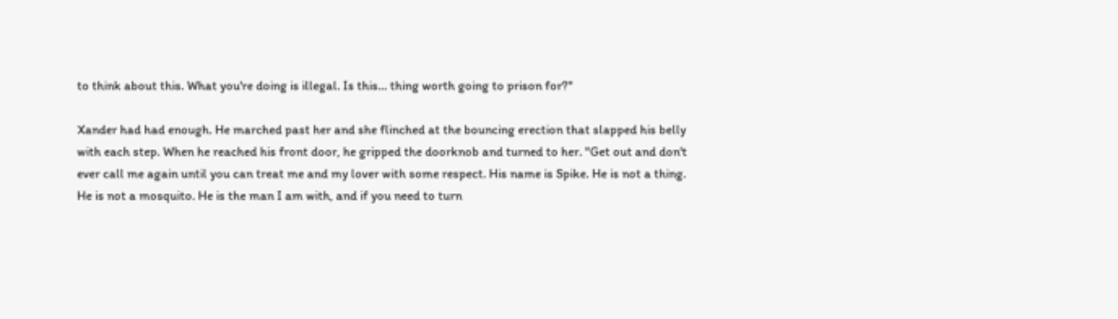to think about this. What you're doing is illegal. Is this... thing worth going to prison for?"

Xander had had enough. He marched past her and she flinched at the bouncing erection that slapped his belly with each step. When he reached his front door, he gripped the doorknob and turned to her. "Get out and don't ever call me again until you can treat me and my lover with some respect. His name is Spike. He is not a thing. He is not a mosquito. He is the man I am with, and if you need to turn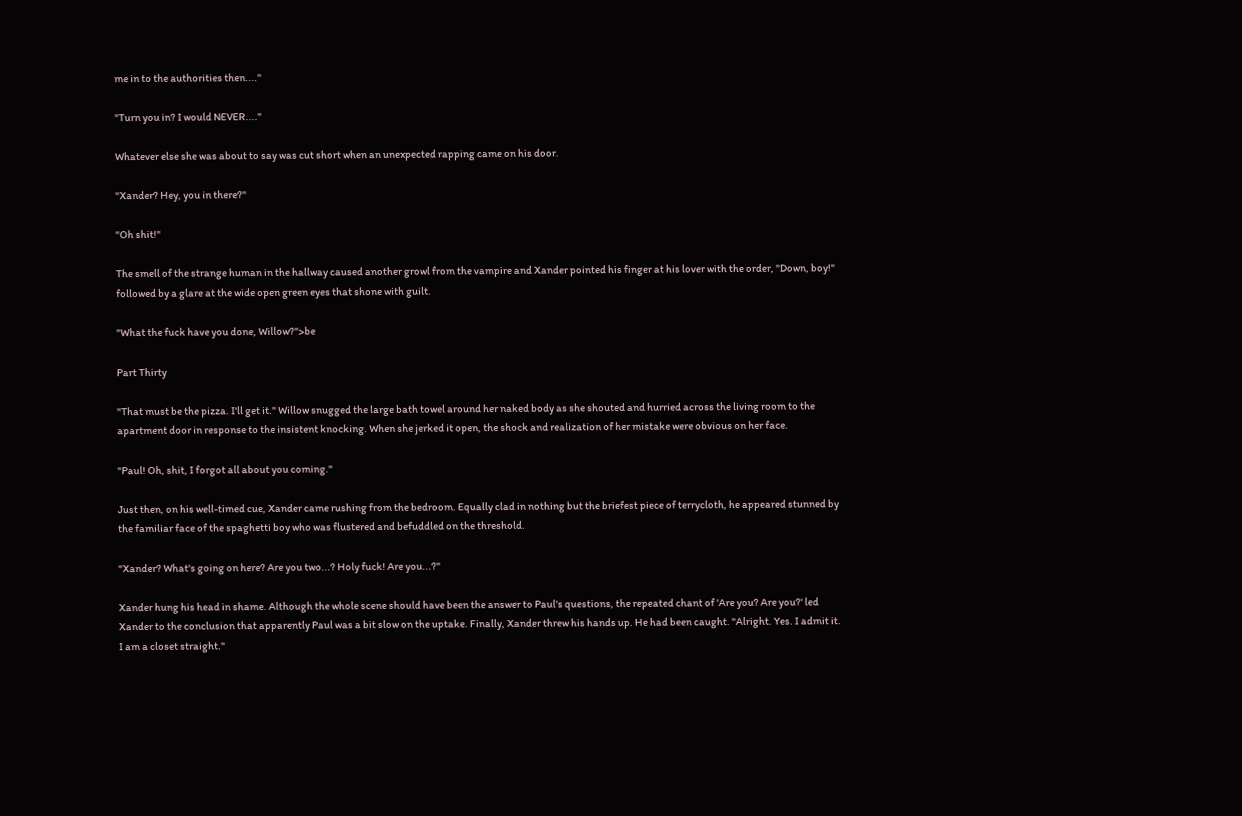me in to the authorities then...."

"Turn you in? I would NEVER...."

Whatever else she was about to say was cut short when an unexpected rapping came on his door.

"Xander? Hey, you in there?"

"Oh shit!"

The smell of the strange human in the hallway caused another growl from the vampire and Xander pointed his finger at his lover with the order, "Down, boy!" followed by a glare at the wide open green eyes that shone with guilt.

"What the fuck have you done, Willow?">be

Part Thirty

"That must be the pizza. I'll get it." Willow snugged the large bath towel around her naked body as she shouted and hurried across the living room to the apartment door in response to the insistent knocking. When she jerked it open, the shock and realization of her mistake were obvious on her face.

"Paul! Oh, shit, I forgot all about you coming."

Just then, on his well-timed cue, Xander came rushing from the bedroom. Equally clad in nothing but the briefest piece of terrycloth, he appeared stunned by the familiar face of the spaghetti boy who was flustered and befuddled on the threshold.

"Xander? What's going on here? Are you two...? Holy fuck! Are you...?"

Xander hung his head in shame. Although the whole scene should have been the answer to Paul's questions, the repeated chant of 'Are you? Are you?' led Xander to the conclusion that apparently Paul was a bit slow on the uptake. Finally, Xander threw his hands up. He had been caught. "Alright. Yes. I admit it. I am a closet straight."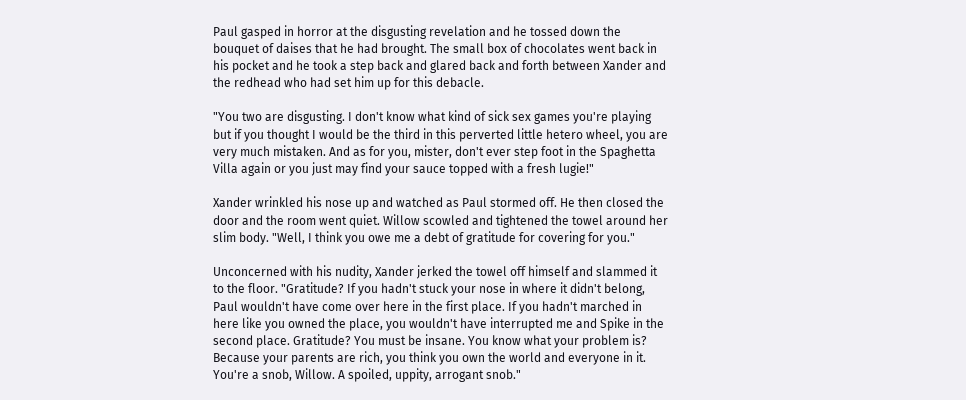Paul gasped in horror at the disgusting revelation and he tossed down the bouquet of daises that he had brought. The small box of chocolates went back in his pocket and he took a step back and glared back and forth between Xander and the redhead who had set him up for this debacle.

"You two are disgusting. I don't know what kind of sick sex games you're playing but if you thought I would be the third in this perverted little hetero wheel, you are very much mistaken. And as for you, mister, don't ever step foot in the Spaghetta Villa again or you just may find your sauce topped with a fresh lugie!"

Xander wrinkled his nose up and watched as Paul stormed off. He then closed the door and the room went quiet. Willow scowled and tightened the towel around her slim body. "Well, I think you owe me a debt of gratitude for covering for you."

Unconcerned with his nudity, Xander jerked the towel off himself and slammed it to the floor. "Gratitude? If you hadn't stuck your nose in where it didn't belong, Paul wouldn't have come over here in the first place. If you hadn't marched in here like you owned the place, you wouldn't have interrupted me and Spike in the second place. Gratitude? You must be insane. You know what your problem is? Because your parents are rich, you think you own the world and everyone in it. You're a snob, Willow. A spoiled, uppity, arrogant snob."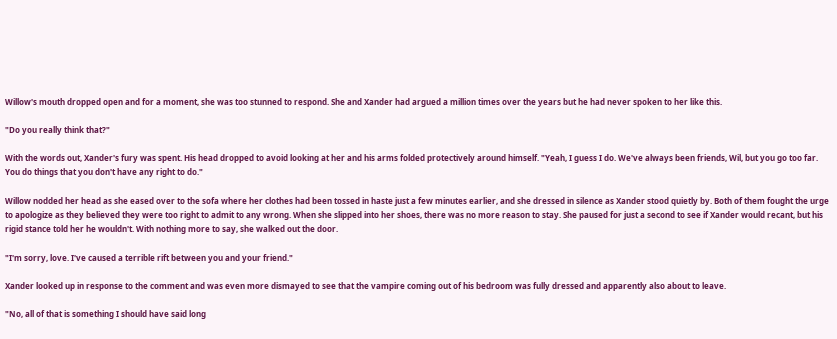Willow's mouth dropped open and for a moment, she was too stunned to respond. She and Xander had argued a million times over the years but he had never spoken to her like this.

"Do you really think that?"

With the words out, Xander's fury was spent. His head dropped to avoid looking at her and his arms folded protectively around himself. "Yeah, I guess I do. We've always been friends, Wil, but you go too far. You do things that you don't have any right to do."

Willow nodded her head as she eased over to the sofa where her clothes had been tossed in haste just a few minutes earlier, and she dressed in silence as Xander stood quietly by. Both of them fought the urge to apologize as they believed they were too right to admit to any wrong. When she slipped into her shoes, there was no more reason to stay. She paused for just a second to see if Xander would recant, but his rigid stance told her he wouldn't. With nothing more to say, she walked out the door.

"I'm sorry, love. I've caused a terrible rift between you and your friend."

Xander looked up in response to the comment and was even more dismayed to see that the vampire coming out of his bedroom was fully dressed and apparently also about to leave.

"No, all of that is something I should have said long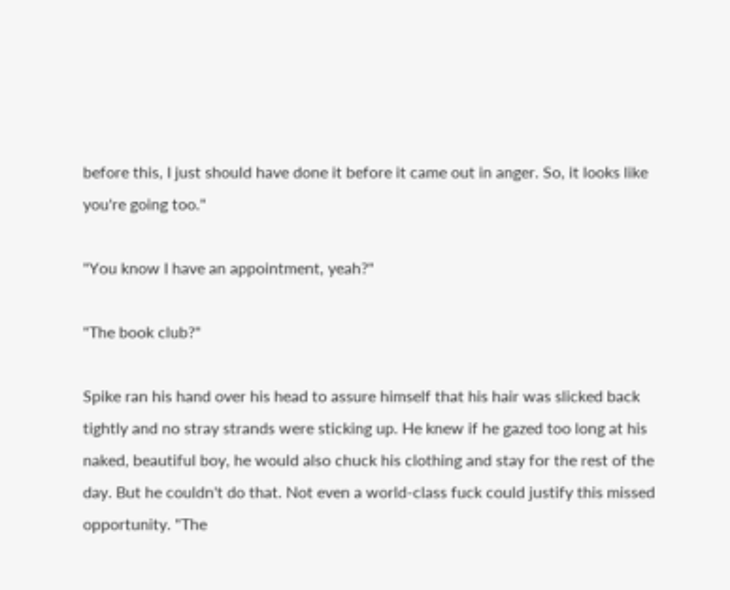before this, I just should have done it before it came out in anger. So, it looks like you're going too."

"You know I have an appointment, yeah?"

"The book club?"

Spike ran his hand over his head to assure himself that his hair was slicked back tightly and no stray strands were sticking up. He knew if he gazed too long at his naked, beautiful boy, he would also chuck his clothing and stay for the rest of the day. But he couldn't do that. Not even a world-class fuck could justify this missed opportunity. "The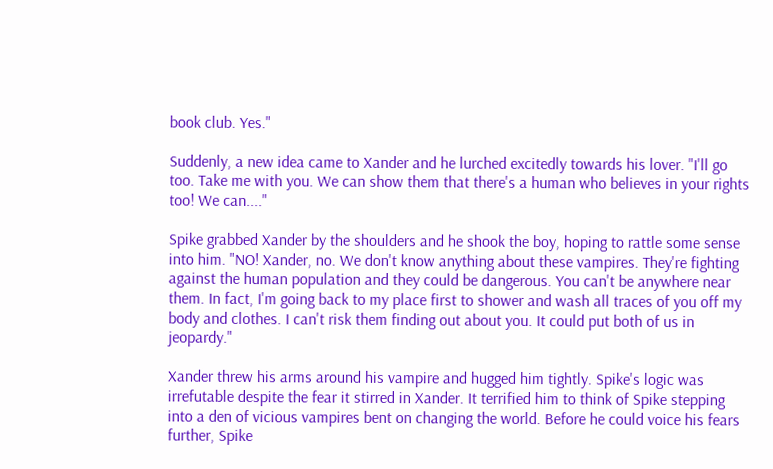book club. Yes."

Suddenly, a new idea came to Xander and he lurched excitedly towards his lover. "I'll go too. Take me with you. We can show them that there's a human who believes in your rights too! We can...."

Spike grabbed Xander by the shoulders and he shook the boy, hoping to rattle some sense into him. "NO! Xander, no. We don't know anything about these vampires. They're fighting against the human population and they could be dangerous. You can't be anywhere near them. In fact, I'm going back to my place first to shower and wash all traces of you off my body and clothes. I can't risk them finding out about you. It could put both of us in jeopardy."

Xander threw his arms around his vampire and hugged him tightly. Spike's logic was irrefutable despite the fear it stirred in Xander. It terrified him to think of Spike stepping into a den of vicious vampires bent on changing the world. Before he could voice his fears further, Spike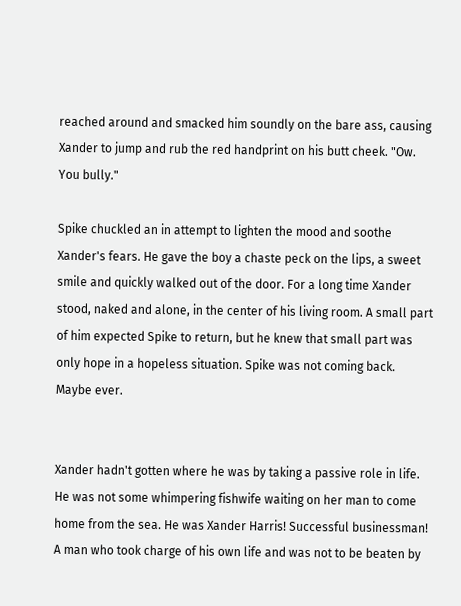reached around and smacked him soundly on the bare ass, causing Xander to jump and rub the red handprint on his butt cheek. "Ow. You bully."

Spike chuckled an in attempt to lighten the mood and soothe Xander's fears. He gave the boy a chaste peck on the lips, a sweet smile and quickly walked out of the door. For a long time Xander stood, naked and alone, in the center of his living room. A small part of him expected Spike to return, but he knew that small part was only hope in a hopeless situation. Spike was not coming back. Maybe ever.


Xander hadn't gotten where he was by taking a passive role in life. He was not some whimpering fishwife waiting on her man to come home from the sea. He was Xander Harris! Successful businessman! A man who took charge of his own life and was not to be beaten by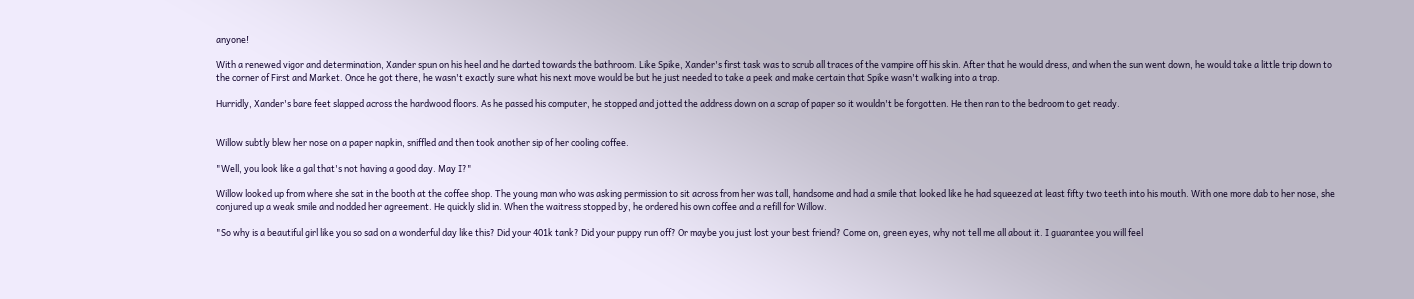anyone!

With a renewed vigor and determination, Xander spun on his heel and he darted towards the bathroom. Like Spike, Xander's first task was to scrub all traces of the vampire off his skin. After that he would dress, and when the sun went down, he would take a little trip down to the corner of First and Market. Once he got there, he wasn't exactly sure what his next move would be but he just needed to take a peek and make certain that Spike wasn't walking into a trap.

Hurridly, Xander's bare feet slapped across the hardwood floors. As he passed his computer, he stopped and jotted the address down on a scrap of paper so it wouldn't be forgotten. He then ran to the bedroom to get ready.


Willow subtly blew her nose on a paper napkin, sniffled and then took another sip of her cooling coffee.

"Well, you look like a gal that's not having a good day. May I?"

Willow looked up from where she sat in the booth at the coffee shop. The young man who was asking permission to sit across from her was tall, handsome and had a smile that looked like he had squeezed at least fifty two teeth into his mouth. With one more dab to her nose, she conjured up a weak smile and nodded her agreement. He quickly slid in. When the waitress stopped by, he ordered his own coffee and a refill for Willow.

"So why is a beautiful girl like you so sad on a wonderful day like this? Did your 401k tank? Did your puppy run off? Or maybe you just lost your best friend? Come on, green eyes, why not tell me all about it. I guarantee you will feel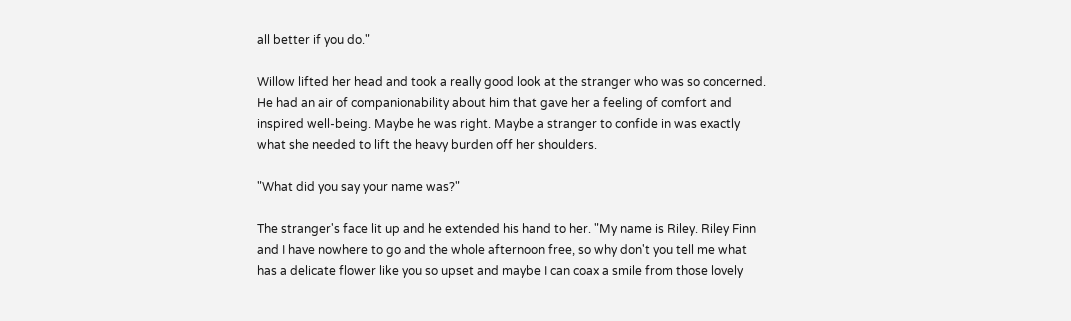all better if you do."

Willow lifted her head and took a really good look at the stranger who was so concerned. He had an air of companionability about him that gave her a feeling of comfort and inspired well-being. Maybe he was right. Maybe a stranger to confide in was exactly what she needed to lift the heavy burden off her shoulders.

"What did you say your name was?"

The stranger's face lit up and he extended his hand to her. "My name is Riley. Riley Finn and I have nowhere to go and the whole afternoon free, so why don't you tell me what has a delicate flower like you so upset and maybe I can coax a smile from those lovely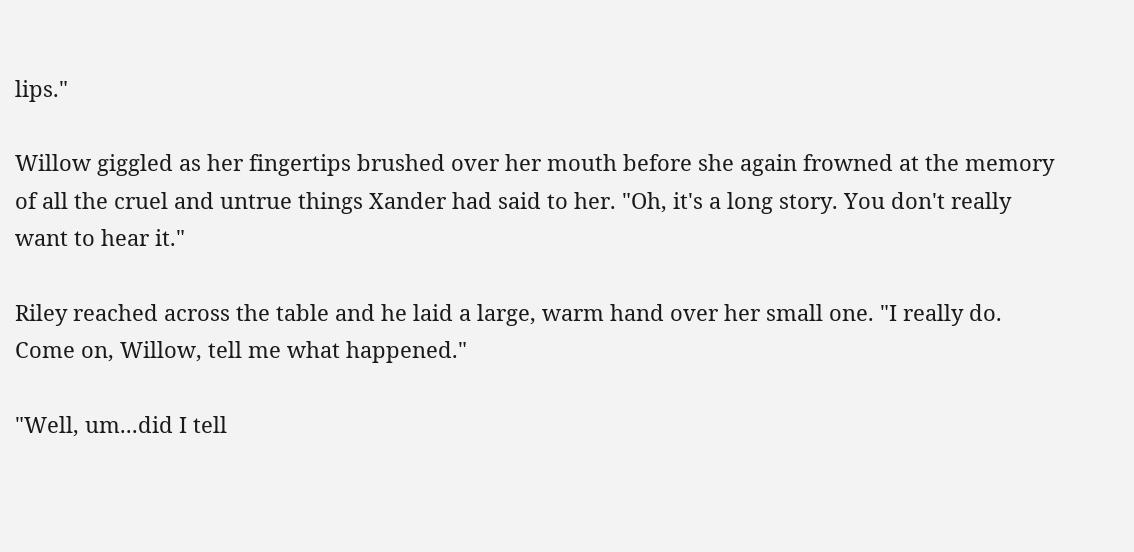lips."

Willow giggled as her fingertips brushed over her mouth before she again frowned at the memory of all the cruel and untrue things Xander had said to her. "Oh, it's a long story. You don't really want to hear it."

Riley reached across the table and he laid a large, warm hand over her small one. "I really do. Come on, Willow, tell me what happened."

"Well, um...did I tell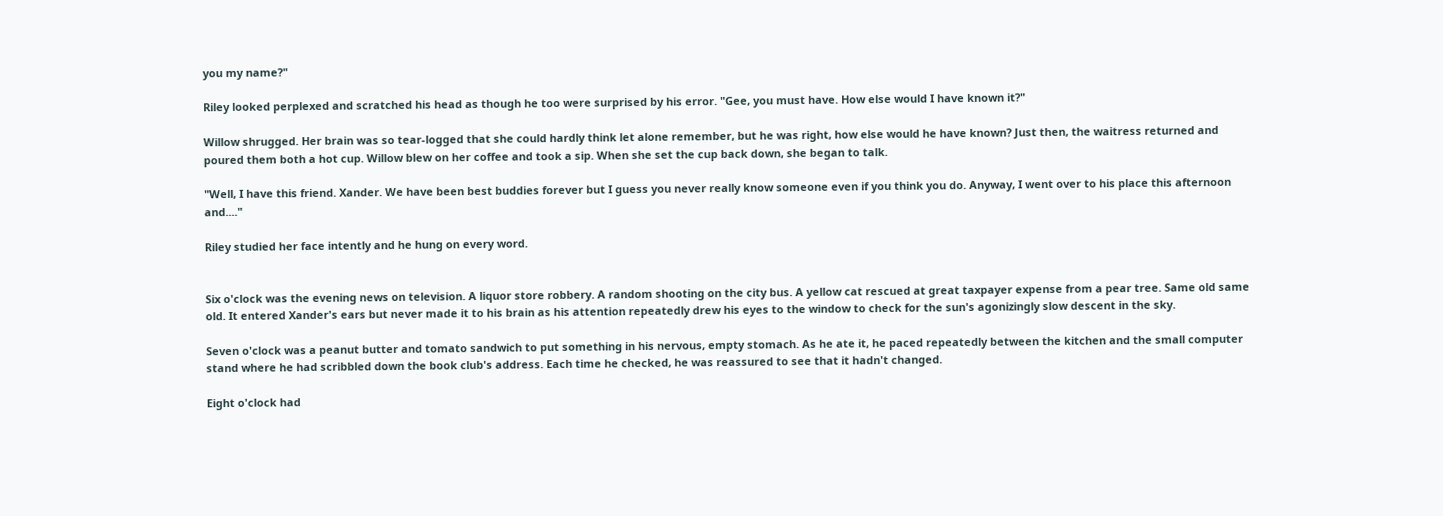you my name?"

Riley looked perplexed and scratched his head as though he too were surprised by his error. "Gee, you must have. How else would I have known it?"

Willow shrugged. Her brain was so tear-logged that she could hardly think let alone remember, but he was right, how else would he have known? Just then, the waitress returned and poured them both a hot cup. Willow blew on her coffee and took a sip. When she set the cup back down, she began to talk.

"Well, I have this friend. Xander. We have been best buddies forever but I guess you never really know someone even if you think you do. Anyway, I went over to his place this afternoon and...."

Riley studied her face intently and he hung on every word.


Six o'clock was the evening news on television. A liquor store robbery. A random shooting on the city bus. A yellow cat rescued at great taxpayer expense from a pear tree. Same old same old. It entered Xander's ears but never made it to his brain as his attention repeatedly drew his eyes to the window to check for the sun's agonizingly slow descent in the sky.

Seven o'clock was a peanut butter and tomato sandwich to put something in his nervous, empty stomach. As he ate it, he paced repeatedly between the kitchen and the small computer stand where he had scribbled down the book club's address. Each time he checked, he was reassured to see that it hadn't changed.

Eight o'clock had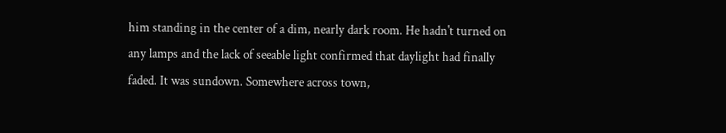him standing in the center of a dim, nearly dark room. He hadn't turned on any lamps and the lack of seeable light confirmed that daylight had finally faded. It was sundown. Somewhere across town,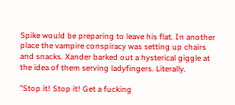Spike would be preparing to leave his flat. In another place the vampire conspiracy was setting up chairs and snacks. Xander barked out a hysterical giggle at the idea of them serving ladyfingers. Literally.

"Stop it! Stop it! Get a fucking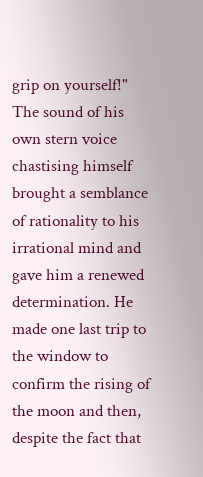grip on yourself!" The sound of his own stern voice chastising himself brought a semblance of rationality to his irrational mind and gave him a renewed determination. He made one last trip to the window to confirm the rising of the moon and then, despite the fact that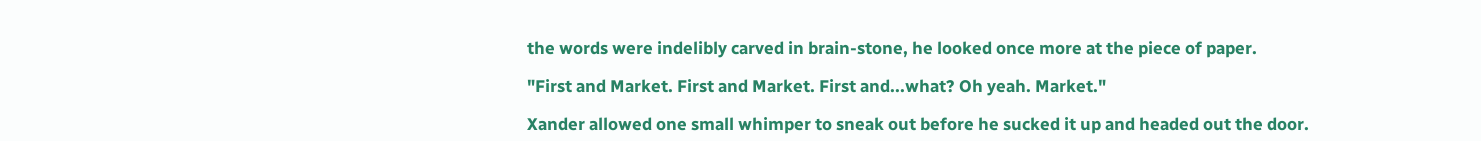the words were indelibly carved in brain-stone, he looked once more at the piece of paper.

"First and Market. First and Market. First and...what? Oh yeah. Market."

Xander allowed one small whimper to sneak out before he sucked it up and headed out the door.